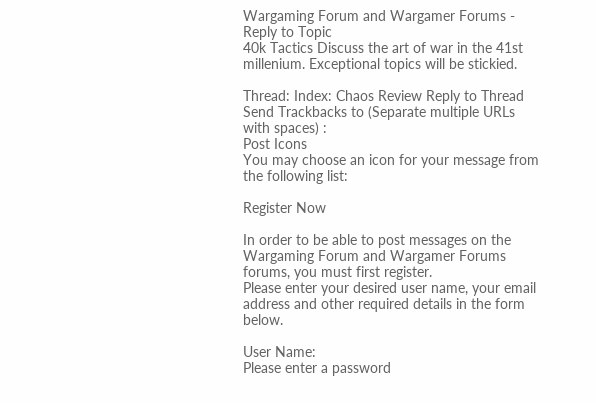Wargaming Forum and Wargamer Forums - Reply to Topic
40k Tactics Discuss the art of war in the 41st millenium. Exceptional topics will be stickied.

Thread: Index: Chaos Review Reply to Thread
Send Trackbacks to (Separate multiple URLs with spaces) :
Post Icons
You may choose an icon for your message from the following list:

Register Now

In order to be able to post messages on the Wargaming Forum and Wargamer Forums forums, you must first register.
Please enter your desired user name, your email address and other required details in the form below.

User Name:
Please enter a password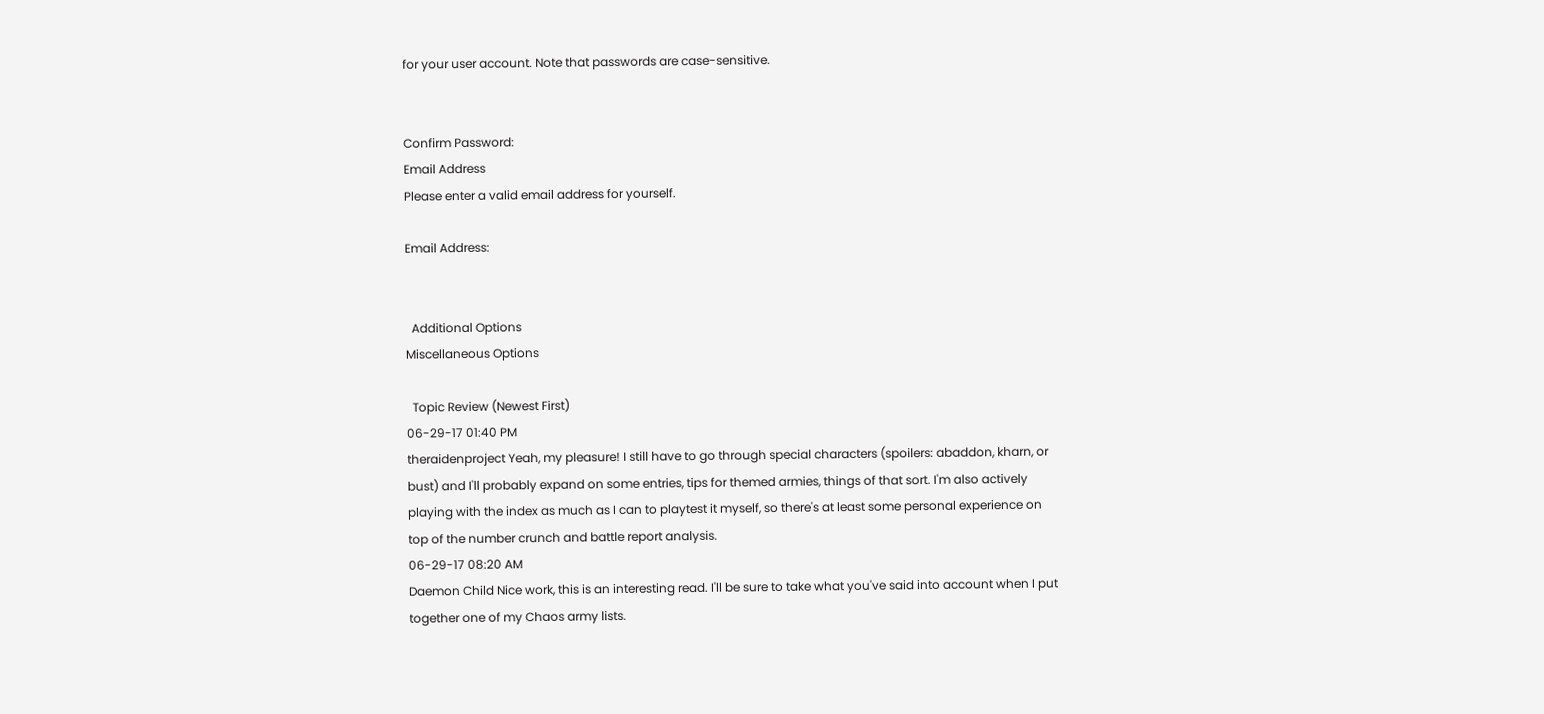for your user account. Note that passwords are case-sensitive.


Confirm Password:
Email Address
Please enter a valid email address for yourself.

Email Address:


  Additional Options
Miscellaneous Options

  Topic Review (Newest First)
06-29-17 01:40 PM
theraidenproject Yeah, my pleasure! I still have to go through special characters (spoilers: abaddon, kharn, or bust) and I'll probably expand on some entries, tips for themed armies, things of that sort. I'm also actively playing with the index as much as I can to playtest it myself, so there's at least some personal experience on top of the number crunch and battle report analysis.
06-29-17 08:20 AM
Daemon Child Nice work, this is an interesting read. I'll be sure to take what you've said into account when I put together one of my Chaos army lists.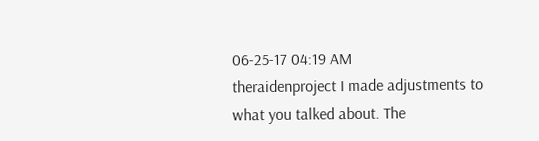06-25-17 04:19 AM
theraidenproject I made adjustments to what you talked about. The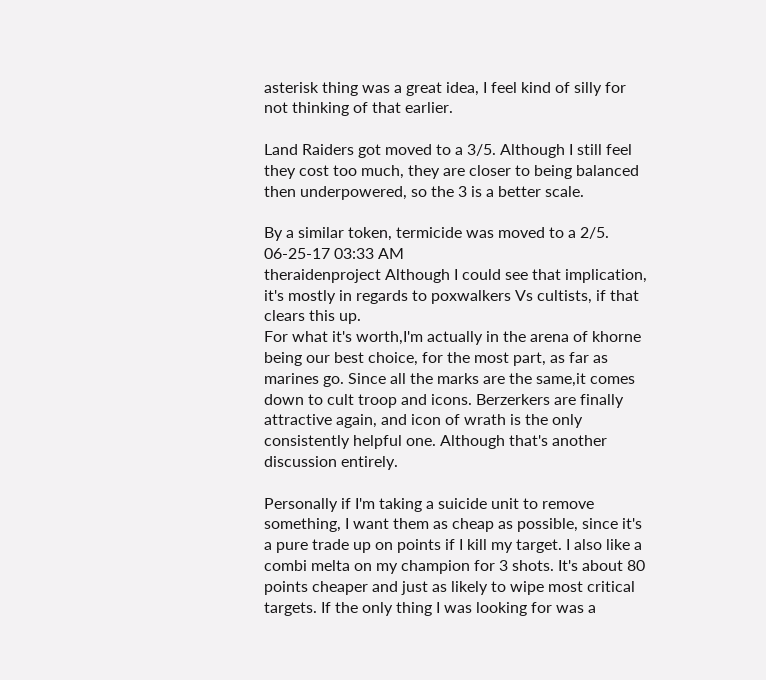asterisk thing was a great idea, I feel kind of silly for not thinking of that earlier.

Land Raiders got moved to a 3/5. Although I still feel they cost too much, they are closer to being balanced then underpowered, so the 3 is a better scale.

By a similar token, termicide was moved to a 2/5.
06-25-17 03:33 AM
theraidenproject Although I could see that implication, it's mostly in regards to poxwalkers Vs cultists, if that clears this up.
For what it's worth,I'm actually in the arena of khorne being our best choice, for the most part, as far as marines go. Since all the marks are the same,it comes down to cult troop and icons. Berzerkers are finally attractive again, and icon of wrath is the only consistently helpful one. Although that's another discussion entirely.

Personally if I'm taking a suicide unit to remove something, I want them as cheap as possible, since it's a pure trade up on points if I kill my target. I also like a combi melta on my champion for 3 shots. It's about 80 points cheaper and just as likely to wipe most critical targets. If the only thing I was looking for was a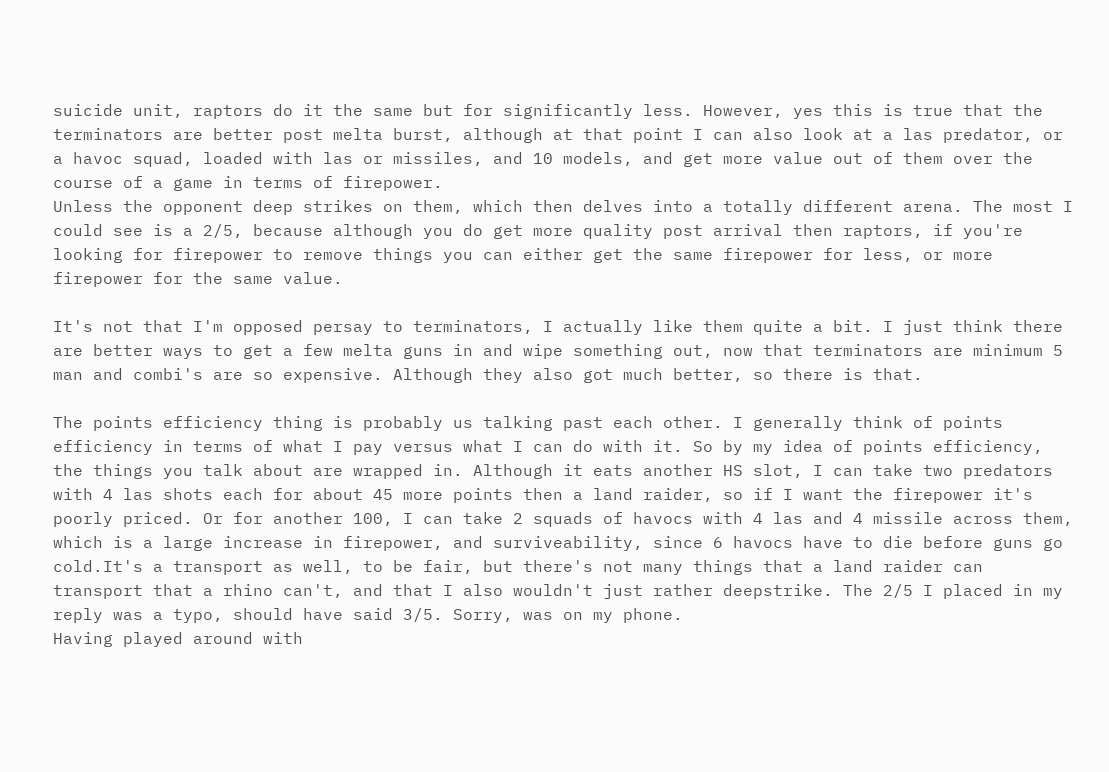suicide unit, raptors do it the same but for significantly less. However, yes this is true that the terminators are better post melta burst, although at that point I can also look at a las predator, or a havoc squad, loaded with las or missiles, and 10 models, and get more value out of them over the course of a game in terms of firepower.
Unless the opponent deep strikes on them, which then delves into a totally different arena. The most I could see is a 2/5, because although you do get more quality post arrival then raptors, if you're looking for firepower to remove things you can either get the same firepower for less, or more firepower for the same value.

It's not that I'm opposed persay to terminators, I actually like them quite a bit. I just think there are better ways to get a few melta guns in and wipe something out, now that terminators are minimum 5 man and combi's are so expensive. Although they also got much better, so there is that.

The points efficiency thing is probably us talking past each other. I generally think of points efficiency in terms of what I pay versus what I can do with it. So by my idea of points efficiency, the things you talk about are wrapped in. Although it eats another HS slot, I can take two predators with 4 las shots each for about 45 more points then a land raider, so if I want the firepower it's poorly priced. Or for another 100, I can take 2 squads of havocs with 4 las and 4 missile across them, which is a large increase in firepower, and surviveability, since 6 havocs have to die before guns go cold.It's a transport as well, to be fair, but there's not many things that a land raider can transport that a rhino can't, and that I also wouldn't just rather deepstrike. The 2/5 I placed in my reply was a typo, should have said 3/5. Sorry, was on my phone.
Having played around with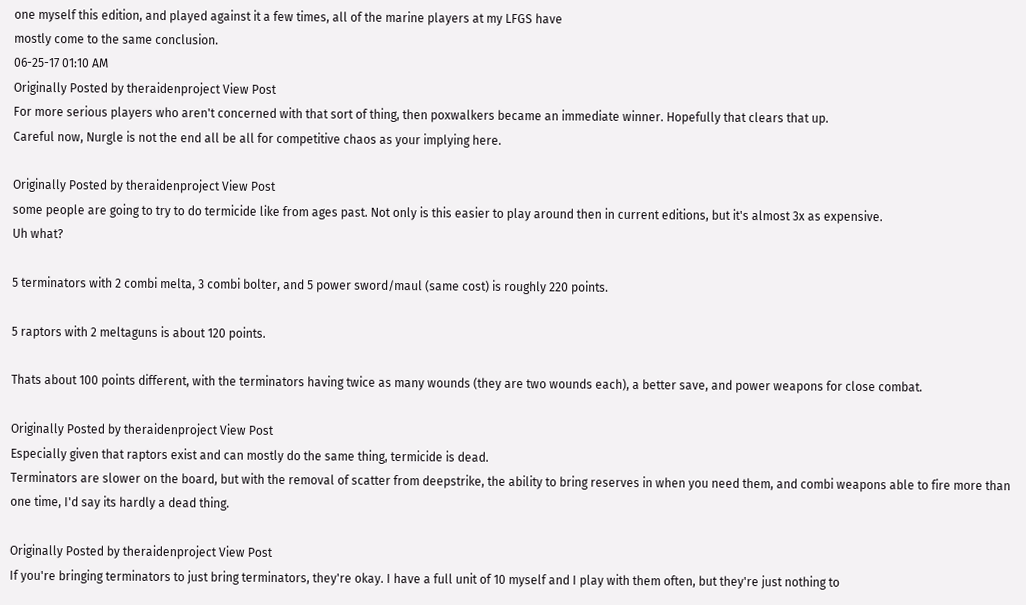one myself this edition, and played against it a few times, all of the marine players at my LFGS have
mostly come to the same conclusion.
06-25-17 01:10 AM
Originally Posted by theraidenproject View Post
For more serious players who aren't concerned with that sort of thing, then poxwalkers became an immediate winner. Hopefully that clears that up.
Careful now, Nurgle is not the end all be all for competitive chaos as your implying here.

Originally Posted by theraidenproject View Post
some people are going to try to do termicide like from ages past. Not only is this easier to play around then in current editions, but it's almost 3x as expensive.
Uh what?

5 terminators with 2 combi melta, 3 combi bolter, and 5 power sword/maul (same cost) is roughly 220 points.

5 raptors with 2 meltaguns is about 120 points.

Thats about 100 points different, with the terminators having twice as many wounds (they are two wounds each), a better save, and power weapons for close combat.

Originally Posted by theraidenproject View Post
Especially given that raptors exist and can mostly do the same thing, termicide is dead.
Terminators are slower on the board, but with the removal of scatter from deepstrike, the ability to bring reserves in when you need them, and combi weapons able to fire more than one time, I'd say its hardly a dead thing.

Originally Posted by theraidenproject View Post
If you're bringing terminators to just bring terminators, they're okay. I have a full unit of 10 myself and I play with them often, but they're just nothing to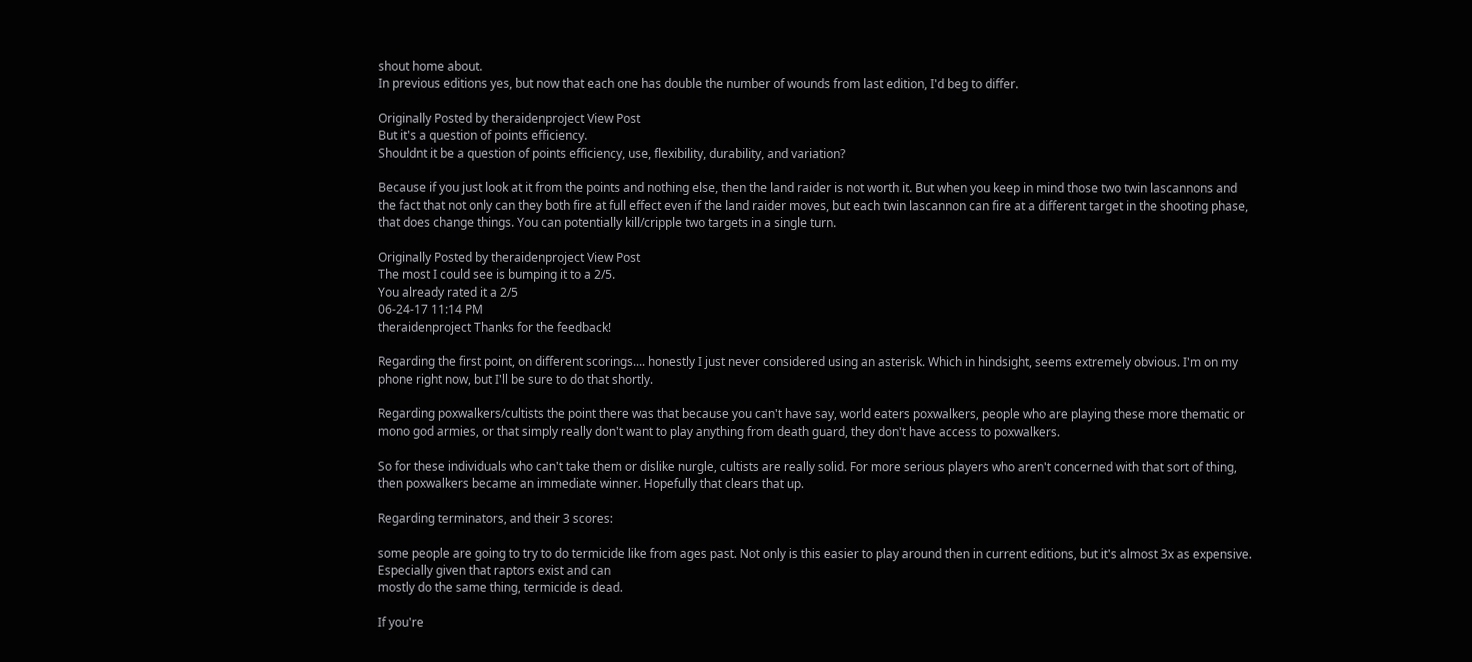shout home about.
In previous editions yes, but now that each one has double the number of wounds from last edition, I'd beg to differ.

Originally Posted by theraidenproject View Post
But it's a question of points efficiency.
Shouldnt it be a question of points efficiency, use, flexibility, durability, and variation?

Because if you just look at it from the points and nothing else, then the land raider is not worth it. But when you keep in mind those two twin lascannons and the fact that not only can they both fire at full effect even if the land raider moves, but each twin lascannon can fire at a different target in the shooting phase, that does change things. You can potentially kill/cripple two targets in a single turn.

Originally Posted by theraidenproject View Post
The most I could see is bumping it to a 2/5.
You already rated it a 2/5
06-24-17 11:14 PM
theraidenproject Thanks for the feedback!

Regarding the first point, on different scorings.... honestly I just never considered using an asterisk. Which in hindsight, seems extremely obvious. I'm on my phone right now, but I'll be sure to do that shortly.

Regarding poxwalkers/cultists the point there was that because you can't have say, world eaters poxwalkers, people who are playing these more thematic or mono god armies, or that simply really don't want to play anything from death guard, they don't have access to poxwalkers.

So for these individuals who can't take them or dislike nurgle, cultists are really solid. For more serious players who aren't concerned with that sort of thing, then poxwalkers became an immediate winner. Hopefully that clears that up.

Regarding terminators, and their 3 scores:

some people are going to try to do termicide like from ages past. Not only is this easier to play around then in current editions, but it's almost 3x as expensive.
Especially given that raptors exist and can
mostly do the same thing, termicide is dead.

If you're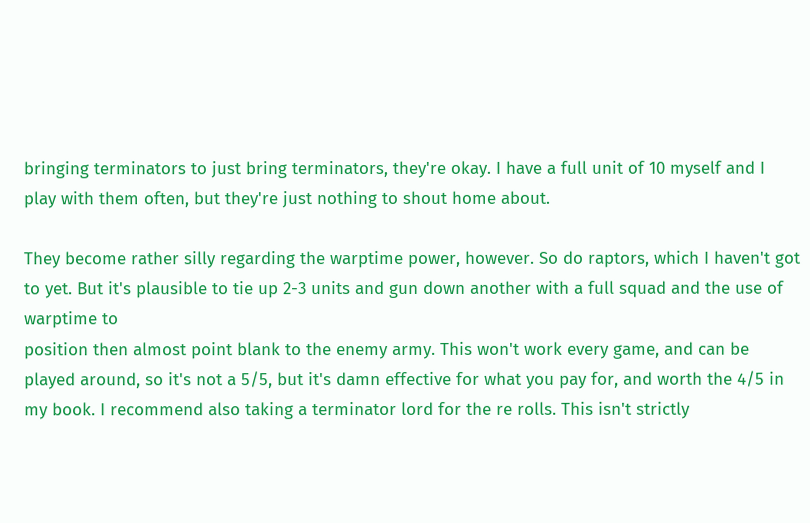bringing terminators to just bring terminators, they're okay. I have a full unit of 10 myself and I play with them often, but they're just nothing to shout home about.

They become rather silly regarding the warptime power, however. So do raptors, which I haven't got to yet. But it's plausible to tie up 2-3 units and gun down another with a full squad and the use of warptime to
position then almost point blank to the enemy army. This won't work every game, and can be played around, so it's not a 5/5, but it's damn effective for what you pay for, and worth the 4/5 in my book. I recommend also taking a terminator lord for the re rolls. This isn't strictly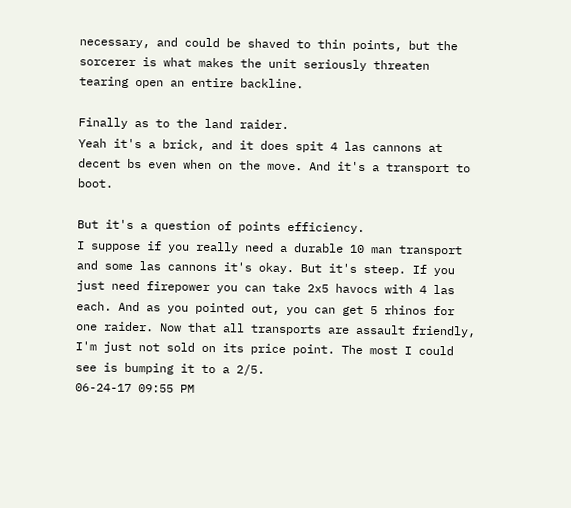necessary, and could be shaved to thin points, but the sorcerer is what makes the unit seriously threaten tearing open an entire backline.

Finally as to the land raider.
Yeah it's a brick, and it does spit 4 las cannons at decent bs even when on the move. And it's a transport to boot.

But it's a question of points efficiency.
I suppose if you really need a durable 10 man transport and some las cannons it's okay. But it's steep. If you just need firepower you can take 2x5 havocs with 4 las each. And as you pointed out, you can get 5 rhinos for one raider. Now that all transports are assault friendly, I'm just not sold on its price point. The most I could see is bumping it to a 2/5.
06-24-17 09:55 PM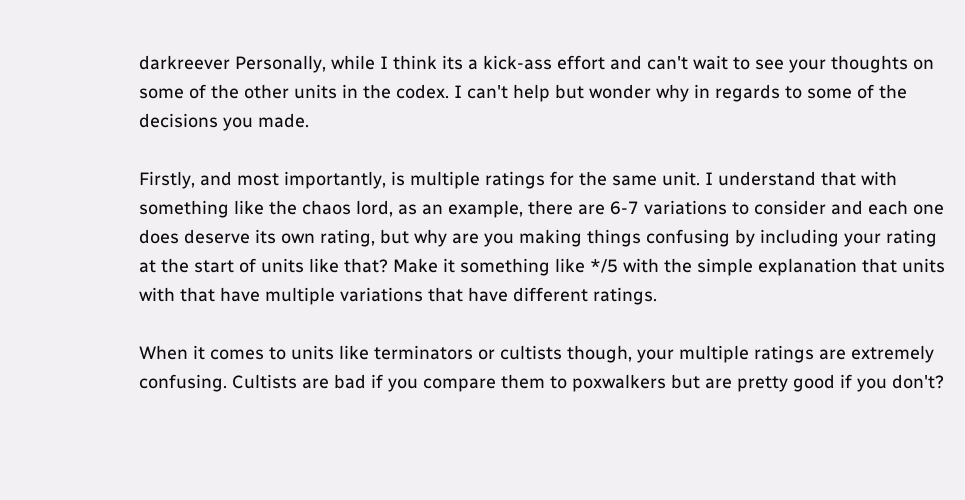darkreever Personally, while I think its a kick-ass effort and can't wait to see your thoughts on some of the other units in the codex. I can't help but wonder why in regards to some of the decisions you made.

Firstly, and most importantly, is multiple ratings for the same unit. I understand that with something like the chaos lord, as an example, there are 6-7 variations to consider and each one does deserve its own rating, but why are you making things confusing by including your rating at the start of units like that? Make it something like */5 with the simple explanation that units with that have multiple variations that have different ratings.

When it comes to units like terminators or cultists though, your multiple ratings are extremely confusing. Cultists are bad if you compare them to poxwalkers but are pretty good if you don't?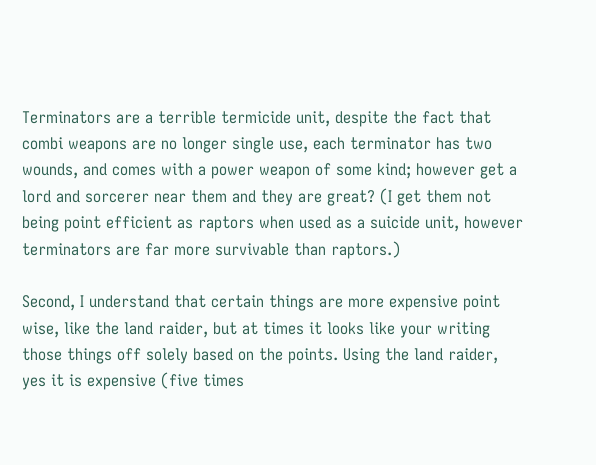Terminators are a terrible termicide unit, despite the fact that combi weapons are no longer single use, each terminator has two wounds, and comes with a power weapon of some kind; however get a lord and sorcerer near them and they are great? (I get them not being point efficient as raptors when used as a suicide unit, however terminators are far more survivable than raptors.)

Second, I understand that certain things are more expensive point wise, like the land raider, but at times it looks like your writing those things off solely based on the points. Using the land raider, yes it is expensive (five times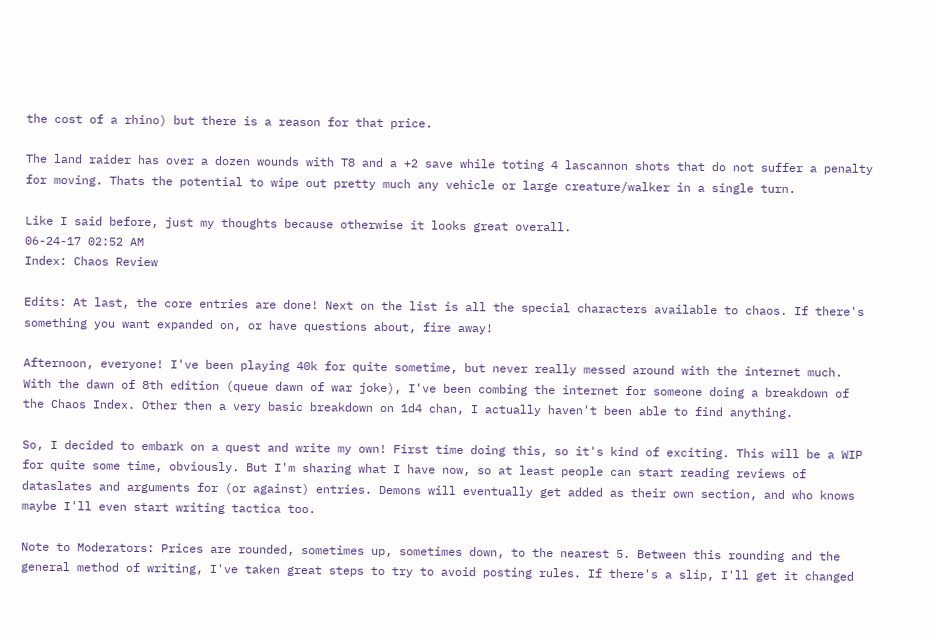the cost of a rhino) but there is a reason for that price.

The land raider has over a dozen wounds with T8 and a +2 save while toting 4 lascannon shots that do not suffer a penalty for moving. Thats the potential to wipe out pretty much any vehicle or large creature/walker in a single turn.

Like I said before, just my thoughts because otherwise it looks great overall.
06-24-17 02:52 AM
Index: Chaos Review

Edits: At last, the core entries are done! Next on the list is all the special characters available to chaos. If there's something you want expanded on, or have questions about, fire away!

Afternoon, everyone! I've been playing 40k for quite sometime, but never really messed around with the internet much. With the dawn of 8th edition (queue dawn of war joke), I've been combing the internet for someone doing a breakdown of the Chaos Index. Other then a very basic breakdown on 1d4 chan, I actually haven't been able to find anything.

So, I decided to embark on a quest and write my own! First time doing this, so it's kind of exciting. This will be a WIP for quite some time, obviously. But I'm sharing what I have now, so at least people can start reading reviews of dataslates and arguments for (or against) entries. Demons will eventually get added as their own section, and who knows maybe I'll even start writing tactica too.

Note to Moderators: Prices are rounded, sometimes up, sometimes down, to the nearest 5. Between this rounding and the general method of writing, I've taken great steps to try to avoid posting rules. If there's a slip, I'll get it changed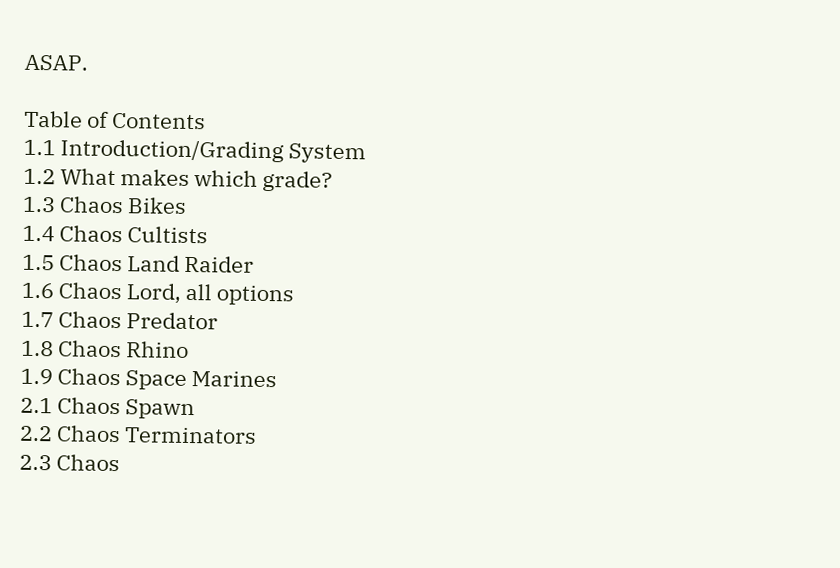ASAP.

Table of Contents
1.1 Introduction/Grading System
1.2 What makes which grade?
1.3 Chaos Bikes
1.4 Chaos Cultists
1.5 Chaos Land Raider
1.6 Chaos Lord, all options
1.7 Chaos Predator
1.8 Chaos Rhino
1.9 Chaos Space Marines
2.1 Chaos Spawn
2.2 Chaos Terminators
2.3 Chaos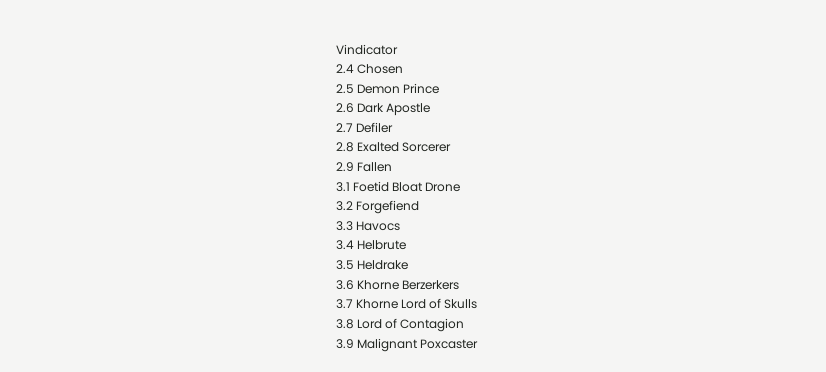Vindicator
2.4 Chosen
2.5 Demon Prince
2.6 Dark Apostle
2.7 Defiler
2.8 Exalted Sorcerer
2.9 Fallen
3.1 Foetid Bloat Drone
3.2 Forgefiend
3.3 Havocs
3.4 Helbrute
3.5 Heldrake
3.6 Khorne Berzerkers
3.7 Khorne Lord of Skulls
3.8 Lord of Contagion
3.9 Malignant Poxcaster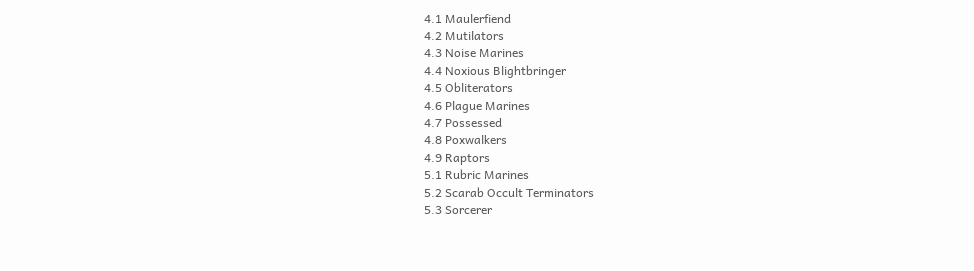4.1 Maulerfiend
4.2 Mutilators
4.3 Noise Marines
4.4 Noxious Blightbringer
4.5 Obliterators
4.6 Plague Marines
4.7 Possessed
4.8 Poxwalkers
4.9 Raptors
5.1 Rubric Marines
5.2 Scarab Occult Terminators
5.3 Sorcerer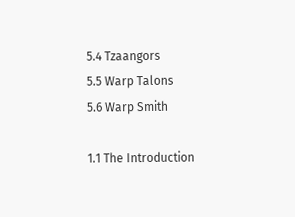5.4 Tzaangors
5.5 Warp Talons
5.6 Warp Smith

1.1 The Introduction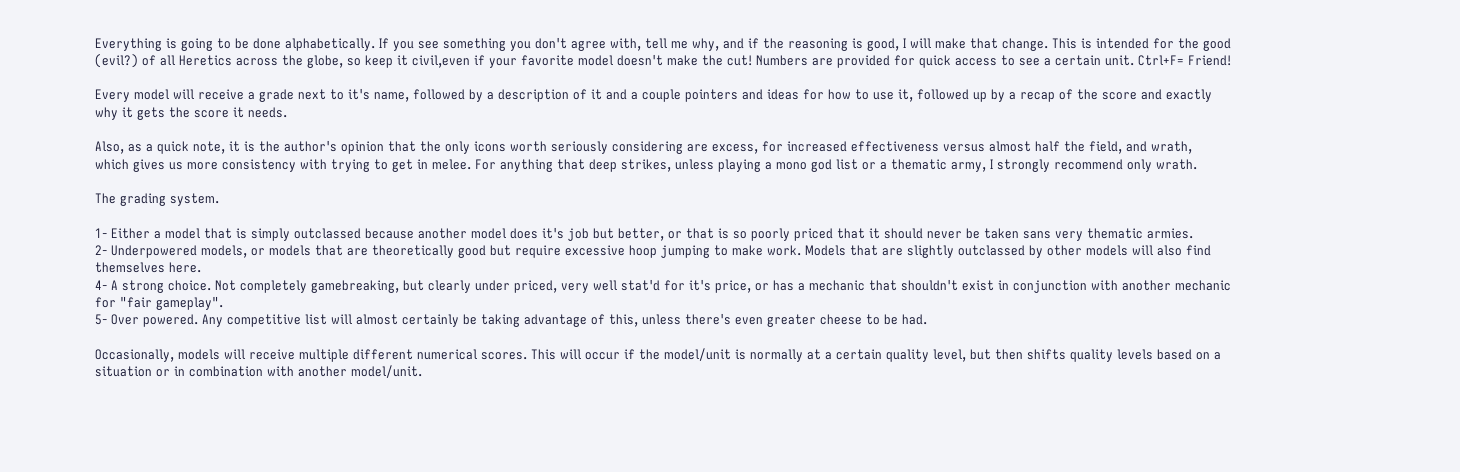Everything is going to be done alphabetically. If you see something you don't agree with, tell me why, and if the reasoning is good, I will make that change. This is intended for the good (evil?) of all Heretics across the globe, so keep it civil,even if your favorite model doesn't make the cut! Numbers are provided for quick access to see a certain unit. Ctrl+F= Friend!

Every model will receive a grade next to it's name, followed by a description of it and a couple pointers and ideas for how to use it, followed up by a recap of the score and exactly why it gets the score it needs.

Also, as a quick note, it is the author's opinion that the only icons worth seriously considering are excess, for increased effectiveness versus almost half the field, and wrath,
which gives us more consistency with trying to get in melee. For anything that deep strikes, unless playing a mono god list or a thematic army, I strongly recommend only wrath.

The grading system.

1- Either a model that is simply outclassed because another model does it's job but better, or that is so poorly priced that it should never be taken sans very thematic armies.
2- Underpowered models, or models that are theoretically good but require excessive hoop jumping to make work. Models that are slightly outclassed by other models will also find themselves here.
4- A strong choice. Not completely gamebreaking, but clearly under priced, very well stat'd for it's price, or has a mechanic that shouldn't exist in conjunction with another mechanic for "fair gameplay".
5- Over powered. Any competitive list will almost certainly be taking advantage of this, unless there's even greater cheese to be had.

Occasionally, models will receive multiple different numerical scores. This will occur if the model/unit is normally at a certain quality level, but then shifts quality levels based on a situation or in combination with another model/unit.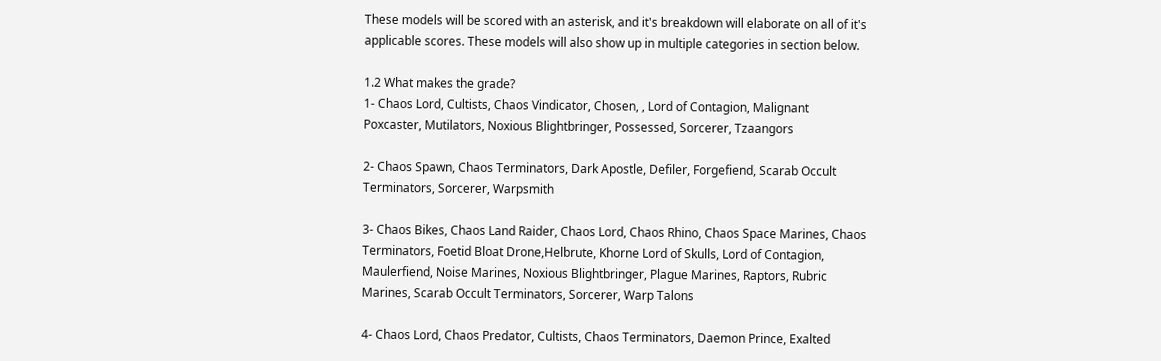These models will be scored with an asterisk, and it's breakdown will elaborate on all of it's applicable scores. These models will also show up in multiple categories in section below.

1.2 What makes the grade?
1- Chaos Lord, Cultists, Chaos Vindicator, Chosen, , Lord of Contagion, Malignant Poxcaster, Mutilators, Noxious Blightbringer, Possessed, Sorcerer, Tzaangors

2- Chaos Spawn, Chaos Terminators, Dark Apostle, Defiler, Forgefiend, Scarab Occult Terminators, Sorcerer, Warpsmith

3- Chaos Bikes, Chaos Land Raider, Chaos Lord, Chaos Rhino, Chaos Space Marines, Chaos Terminators, Foetid Bloat Drone,Helbrute, Khorne Lord of Skulls, Lord of Contagion, Maulerfiend, Noise Marines, Noxious Blightbringer, Plague Marines, Raptors, Rubric Marines, Scarab Occult Terminators, Sorcerer, Warp Talons

4- Chaos Lord, Chaos Predator, Cultists, Chaos Terminators, Daemon Prince, Exalted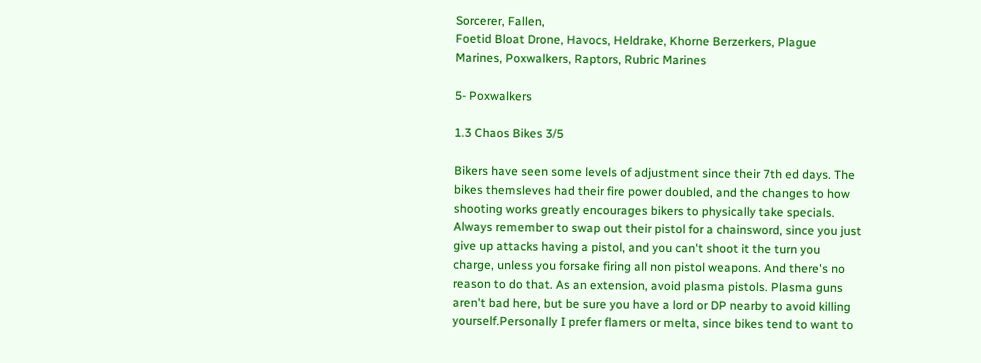Sorcerer, Fallen,
Foetid Bloat Drone, Havocs, Heldrake, Khorne Berzerkers, Plague Marines, Poxwalkers, Raptors, Rubric Marines

5- Poxwalkers

1.3 Chaos Bikes 3/5

Bikers have seen some levels of adjustment since their 7th ed days. The bikes themsleves had their fire power doubled, and the changes to how shooting works greatly encourages bikers to physically take specials. Always remember to swap out their pistol for a chainsword, since you just give up attacks having a pistol, and you can't shoot it the turn you charge, unless you forsake firing all non pistol weapons. And there's no reason to do that. As an extension, avoid plasma pistols. Plasma guns aren't bad here, but be sure you have a lord or DP nearby to avoid killing yourself.Personally I prefer flamers or melta, since bikes tend to want to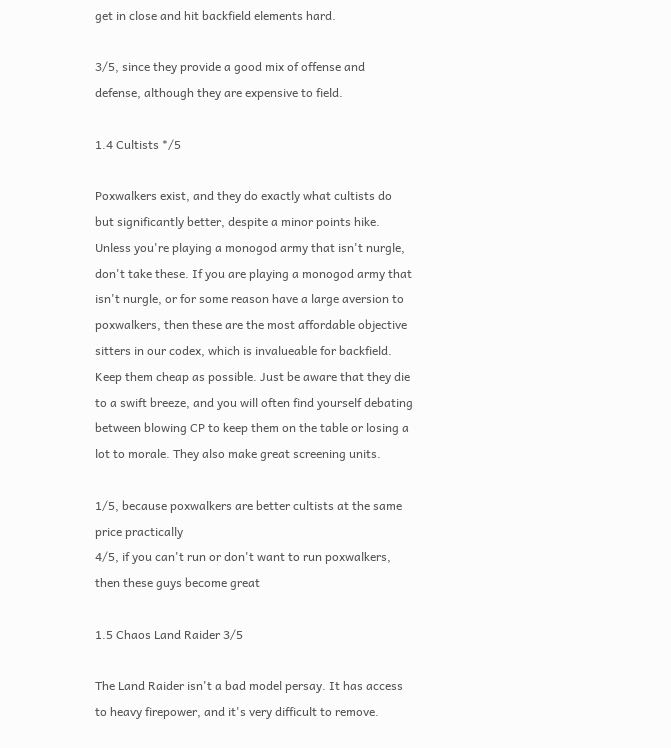get in close and hit backfield elements hard.

3/5, since they provide a good mix of offense and defense, although they are expensive to field.

1.4 Cultists */5

Poxwalkers exist, and they do exactly what cultists do but significantly better, despite a minor points hike. Unless you're playing a monogod army that isn't nurgle, don't take these. If you are playing a monogod army that isn't nurgle, or for some reason have a large aversion to poxwalkers, then these are the most affordable objective sitters in our codex, which is invalueable for backfield. Keep them cheap as possible. Just be aware that they die to a swift breeze, and you will often find yourself debating between blowing CP to keep them on the table or losing a lot to morale. They also make great screening units.

1/5, because poxwalkers are better cultists at the same price practically
4/5, if you can't run or don't want to run poxwalkers, then these guys become great

1.5 Chaos Land Raider 3/5

The Land Raider isn't a bad model persay. It has access to heavy firepower, and it's very difficult to remove.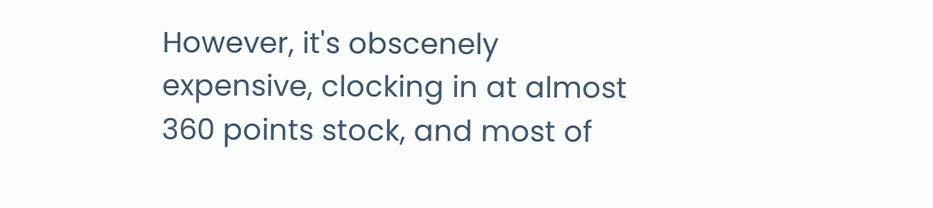However, it's obscenely expensive, clocking in at almost 360 points stock, and most of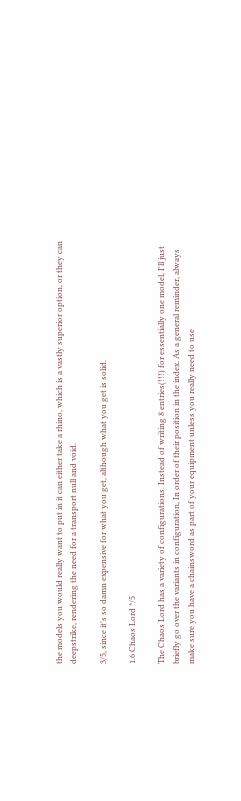the models you would really want to put in it can either take a rhino, which is a vastly superior option, or they can deepstrike, rendering the need for a transport null and void.

3/5, since it's so damn expensive for what you get, although what you get is solid.

1.6 Chaos Lord */5

The Chaos Lord has a variety of configurations. Instead of writing 8 entries(!!!) for essentially one model, I'll just briefly go over the variants in configuration, In order of their position in the index. As a general reminder, always make sure you have a chainsword as part of your equipment unless you really need to use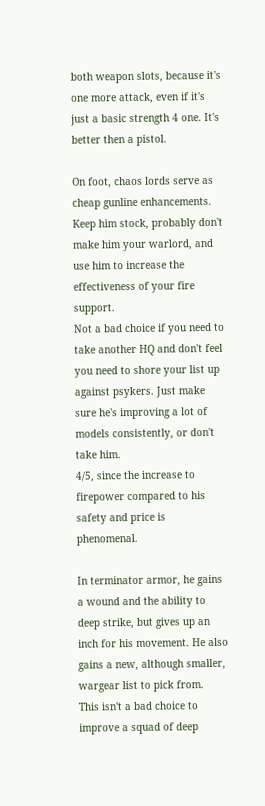both weapon slots, because it's one more attack, even if it's just a basic strength 4 one. It's better then a pistol.

On foot, chaos lords serve as cheap gunline enhancements. Keep him stock, probably don't make him your warlord, and use him to increase the effectiveness of your fire support.
Not a bad choice if you need to take another HQ and don't feel you need to shore your list up against psykers. Just make sure he's improving a lot of models consistently, or don't take him.
4/5, since the increase to firepower compared to his safety and price is phenomenal.

In terminator armor, he gains a wound and the ability to deep strike, but gives up an inch for his movement. He also gains a new, although smaller, wargear list to pick from.
This isn't a bad choice to improve a squad of deep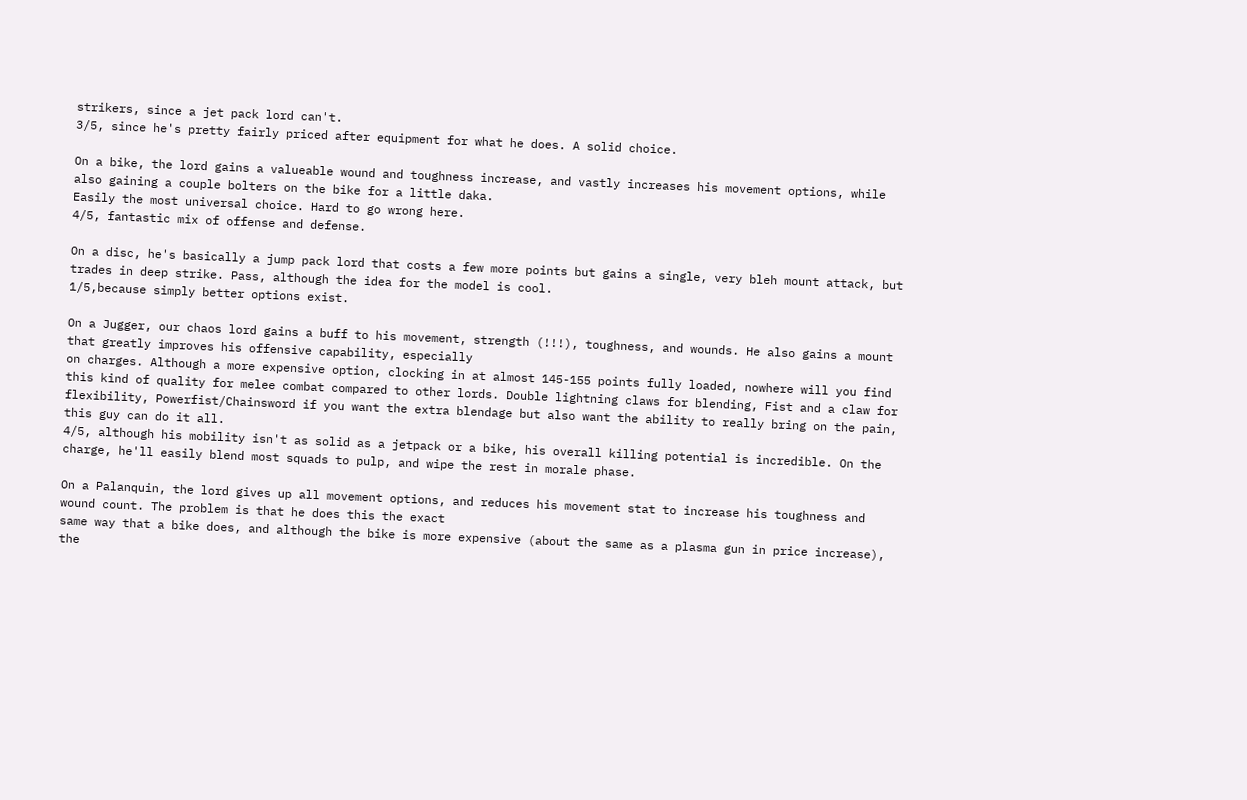strikers, since a jet pack lord can't.
3/5, since he's pretty fairly priced after equipment for what he does. A solid choice.

On a bike, the lord gains a valueable wound and toughness increase, and vastly increases his movement options, while also gaining a couple bolters on the bike for a little daka.
Easily the most universal choice. Hard to go wrong here.
4/5, fantastic mix of offense and defense.

On a disc, he's basically a jump pack lord that costs a few more points but gains a single, very bleh mount attack, but trades in deep strike. Pass, although the idea for the model is cool.
1/5,because simply better options exist.

On a Jugger, our chaos lord gains a buff to his movement, strength (!!!), toughness, and wounds. He also gains a mount that greatly improves his offensive capability, especially
on charges. Although a more expensive option, clocking in at almost 145-155 points fully loaded, nowhere will you find this kind of quality for melee combat compared to other lords. Double lightning claws for blending, Fist and a claw for flexibility, Powerfist/Chainsword if you want the extra blendage but also want the ability to really bring on the pain, this guy can do it all.
4/5, although his mobility isn't as solid as a jetpack or a bike, his overall killing potential is incredible. On the charge, he'll easily blend most squads to pulp, and wipe the rest in morale phase.

On a Palanquin, the lord gives up all movement options, and reduces his movement stat to increase his toughness and wound count. The problem is that he does this the exact
same way that a bike does, and although the bike is more expensive (about the same as a plasma gun in price increase), the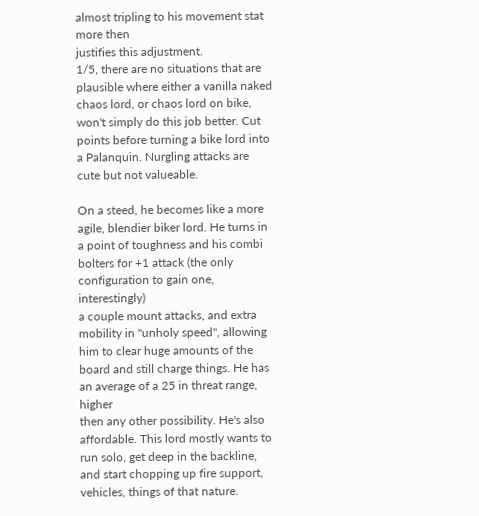almost tripling to his movement stat more then
justifies this adjustment.
1/5, there are no situations that are plausible where either a vanilla naked chaos lord, or chaos lord on bike, won't simply do this job better. Cut points before turning a bike lord into a Palanquin. Nurgling attacks are cute but not valueable.

On a steed, he becomes like a more agile, blendier biker lord. He turns in a point of toughness and his combi bolters for +1 attack (the only configuration to gain one, interestingly)
a couple mount attacks, and extra mobility in "unholy speed", allowing him to clear huge amounts of the board and still charge things. He has an average of a 25 in threat range, higher
then any other possibility. He's also affordable. This lord mostly wants to run solo, get deep in the backline, and start chopping up fire support, vehicles, things of that nature.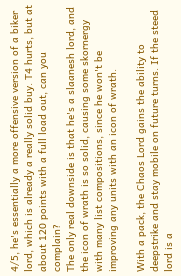4/5, he's essentially a more offensive version of a biker lord, which is already a really solid buy. T4 hurts, but at about 120 points with a full load out, can you complain?
The only real downside is that he's a slaanesh lord, and the icon of wrath is so solid, causing some skornergy with many list compositions, since he won't be improving any units with an icon of wrath.

With a pack, the Chaos Lord gains the ability to deepstrike and stay mobile on future turns. If the steed lord is a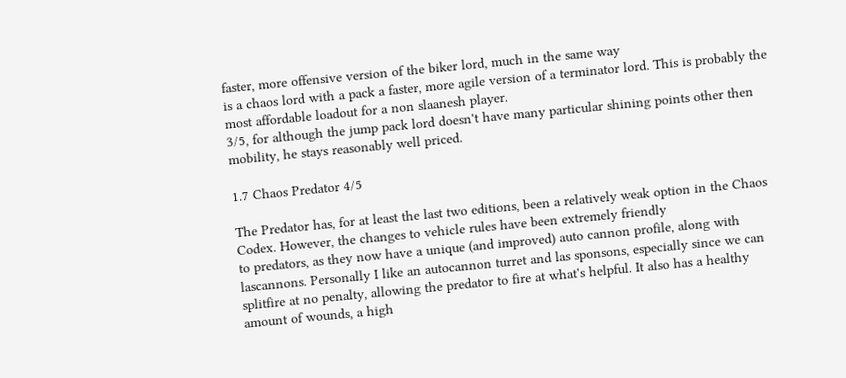faster, more offensive version of the biker lord, much in the same way
is a chaos lord with a pack a faster, more agile version of a terminator lord. This is probably the most affordable loadout for a non slaanesh player.
3/5, for although the jump pack lord doesn't have many particular shining points other then mobility, he stays reasonably well priced.

1.7 Chaos Predator 4/5

The Predator has, for at least the last two editions, been a relatively weak option in the Chaos Codex. However, the changes to vehicle rules have been extremely friendly
to predators, as they now have a unique (and improved) auto cannon profile, along with lascannons. Personally I like an autocannon turret and las sponsons, especially since we can splitfire at no penalty, allowing the predator to fire at what's helpful. It also has a healthy amount of wounds, a high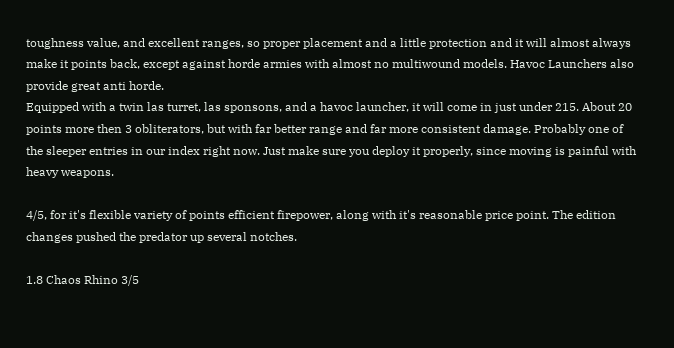toughness value, and excellent ranges, so proper placement and a little protection and it will almost always make it points back, except against horde armies with almost no multiwound models. Havoc Launchers also provide great anti horde.
Equipped with a twin las turret, las sponsons, and a havoc launcher, it will come in just under 215. About 20 points more then 3 obliterators, but with far better range and far more consistent damage. Probably one of the sleeper entries in our index right now. Just make sure you deploy it properly, since moving is painful with heavy weapons.

4/5, for it's flexible variety of points efficient firepower, along with it's reasonable price point. The edition changes pushed the predator up several notches.

1.8 Chaos Rhino 3/5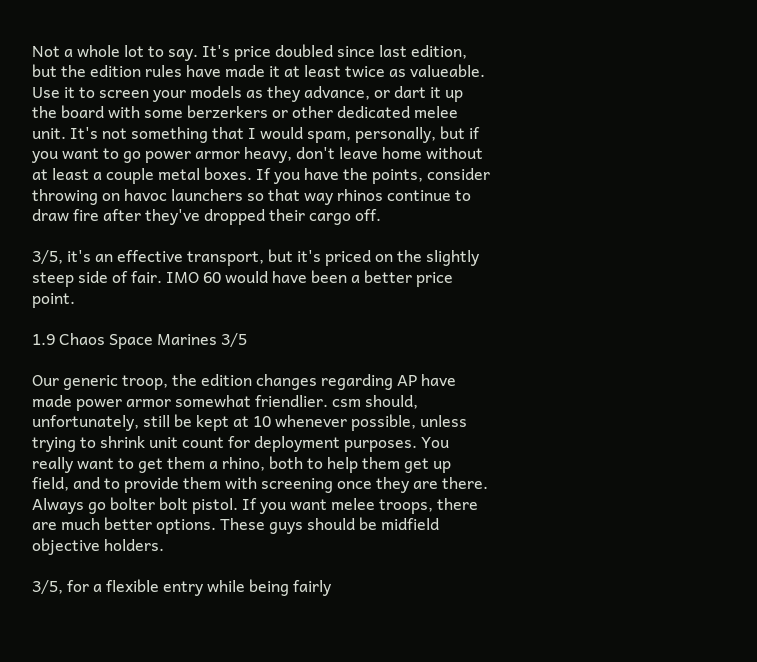Not a whole lot to say. It's price doubled since last edition, but the edition rules have made it at least twice as valueable. Use it to screen your models as they advance, or dart it up the board with some berzerkers or other dedicated melee unit. It's not something that I would spam, personally, but if you want to go power armor heavy, don't leave home without at least a couple metal boxes. If you have the points, consider throwing on havoc launchers so that way rhinos continue to draw fire after they've dropped their cargo off.

3/5, it's an effective transport, but it's priced on the slightly steep side of fair. IMO 60 would have been a better price point.

1.9 Chaos Space Marines 3/5

Our generic troop, the edition changes regarding AP have made power armor somewhat friendlier. csm should, unfortunately, still be kept at 10 whenever possible, unless trying to shrink unit count for deployment purposes. You really want to get them a rhino, both to help them get up field, and to provide them with screening once they are there. Always go bolter bolt pistol. If you want melee troops, there are much better options. These guys should be midfield objective holders.

3/5, for a flexible entry while being fairly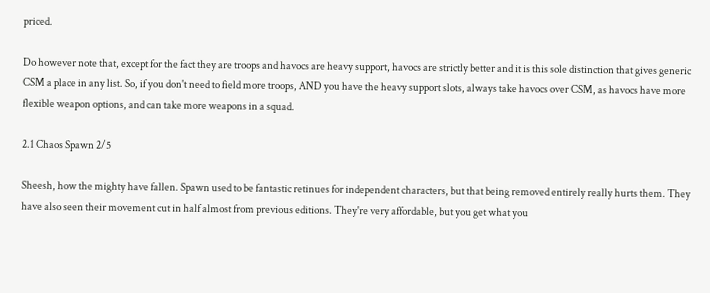priced.

Do however note that, except for the fact they are troops and havocs are heavy support, havocs are strictly better and it is this sole distinction that gives generic CSM a place in any list. So, if you don't need to field more troops, AND you have the heavy support slots, always take havocs over CSM, as havocs have more flexible weapon options, and can take more weapons in a squad.

2.1 Chaos Spawn 2/5

Sheesh, how the mighty have fallen. Spawn used to be fantastic retinues for independent characters, but that being removed entirely really hurts them. They have also seen their movement cut in half almost from previous editions. They're very affordable, but you get what you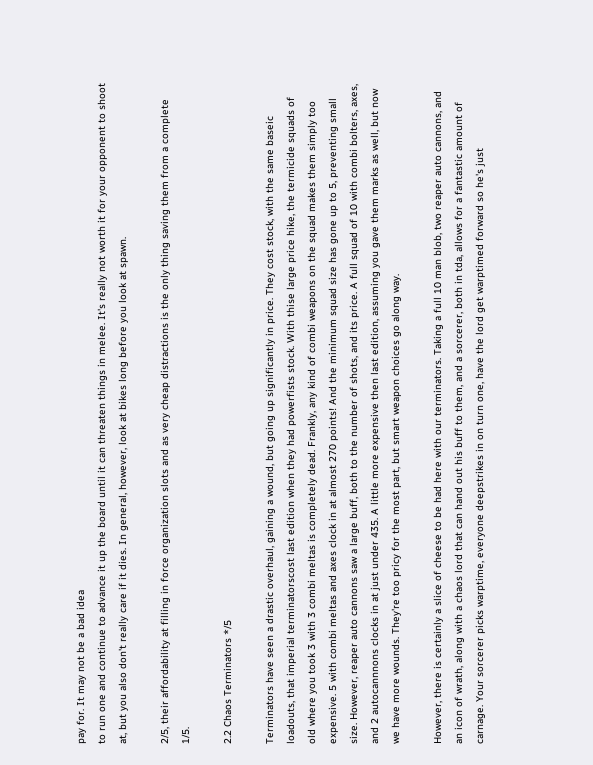pay for. It may not be a bad idea
to run one and continue to advance it up the board until it can threaten things in melee. It's really not worth it for your opponent to shoot at, but you also don't really care if it dies. In general, however, look at bikes long before you look at spawn.

2/5, their affordability at filling in force organization slots and as very cheap distractions is the only thing saving them from a complete 1/5.

2.2 Chaos Terminators */5

Terminators have seen a drastic overhaul, gaining a wound, but going up significantly in price. They cost stock, with the same baseic loadouts, that imperial terminatorscost last edition when they had powerfists stock. With thise large price hike, the termicide squads of old where you took 3 with 3 combi meltas is completely dead. Frankly, any kind of combi weapons on the squad makes them simply too expensive. 5 with combi meltas and axes clock in at almost 270 points! And the minimum squad size has gone up to 5, preventing small size. However, reaper auto cannons saw a large buff, both to the number of shots, and its price. A full squad of 10 with combi bolters, axes, and 2 autocannnons clocks in at just under 435. A little more expensive then last edition, assuming you gave them marks as well, but now we have more wounds. They're too pricy for the most part, but smart weapon choices go along way.

However, there is certainly a slice of cheese to be had here with our terminators. Taking a full 10 man blob, two reaper auto cannons, and an icon of wrath, along with a chaos lord that can hand out his buff to them, and a sorcerer, both in tda, allows for a fantastic amount of carnage. Your sorcerer picks warptime, everyone deepstrikes in on turn one, have the lord get warptimed forward so he's just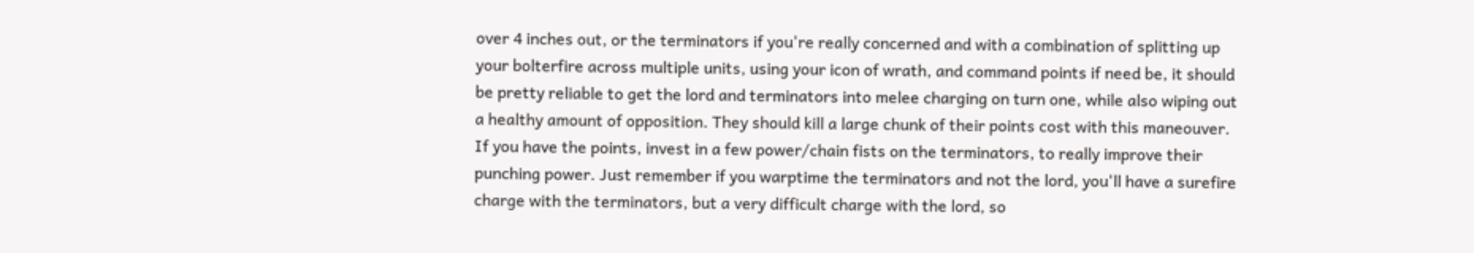over 4 inches out, or the terminators if you're really concerned and with a combination of splitting up your bolterfire across multiple units, using your icon of wrath, and command points if need be, it should be pretty reliable to get the lord and terminators into melee charging on turn one, while also wiping out a healthy amount of opposition. They should kill a large chunk of their points cost with this maneouver. If you have the points, invest in a few power/chain fists on the terminators, to really improve their punching power. Just remember if you warptime the terminators and not the lord, you'll have a surefire charge with the terminators, but a very difficult charge with the lord, so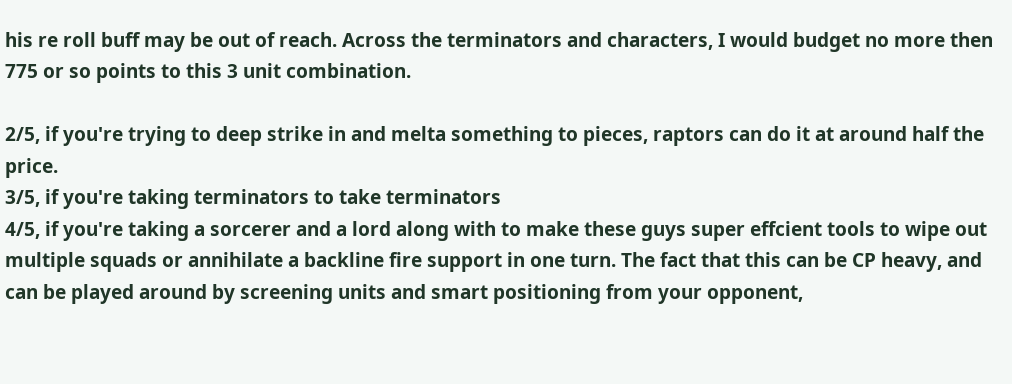his re roll buff may be out of reach. Across the terminators and characters, I would budget no more then 775 or so points to this 3 unit combination.

2/5, if you're trying to deep strike in and melta something to pieces, raptors can do it at around half the price.
3/5, if you're taking terminators to take terminators
4/5, if you're taking a sorcerer and a lord along with to make these guys super effcient tools to wipe out multiple squads or annihilate a backline fire support in one turn. The fact that this can be CP heavy, and can be played around by screening units and smart positioning from your opponent,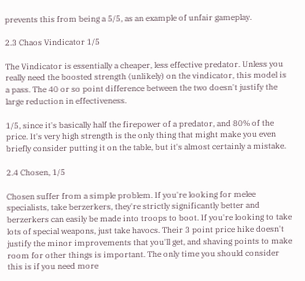prevents this from being a 5/5, as an example of unfair gameplay.

2.3 Chaos Vindicator 1/5

The Vindicator is essentially a cheaper, less effective predator. Unless you really need the boosted strength (unlikely) on the vindicator, this model is a pass. The 40 or so point difference between the two doesn't justify the large reduction in effectiveness.

1/5, since it's basically half the firepower of a predator, and 80% of the price. It's very high strength is the only thing that might make you even briefly consider putting it on the table, but it's almost certainly a mistake.

2.4 Chosen, 1/5

Chosen suffer from a simple problem. If you're looking for melee specialists, take berzerkers, they're strictly significantly better and berzerkers can easily be made into troops to boot. If you're looking to take lots of special weapons, just take havocs. Their 3 point price hike doesn't justify the minor improvements that you'll get, and shaving points to make room for other things is important. The only time you should consider this is if you need more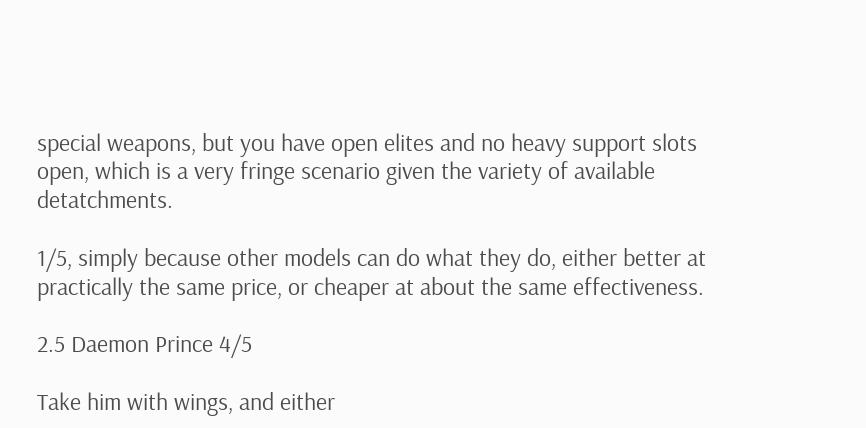special weapons, but you have open elites and no heavy support slots open, which is a very fringe scenario given the variety of available detatchments.

1/5, simply because other models can do what they do, either better at practically the same price, or cheaper at about the same effectiveness.

2.5 Daemon Prince 4/5

Take him with wings, and either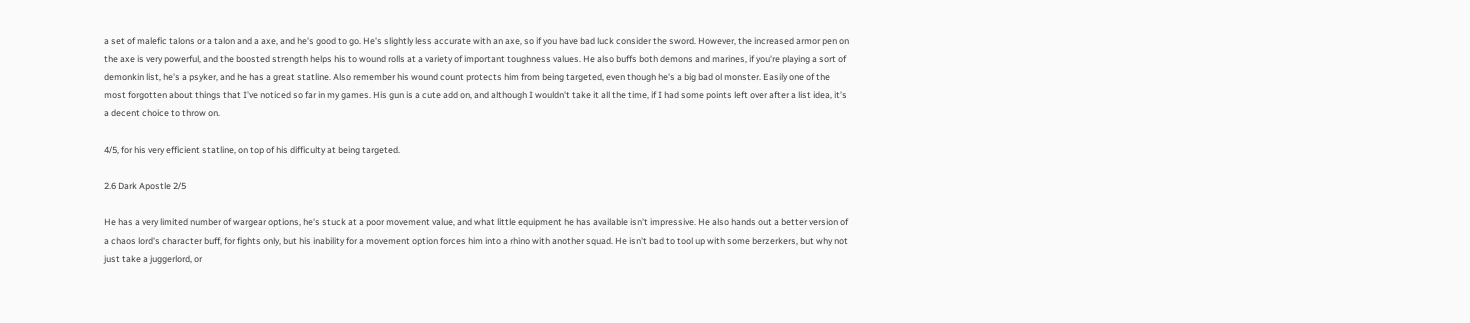a set of malefic talons or a talon and a axe, and he's good to go. He's slightly less accurate with an axe, so if you have bad luck consider the sword. However, the increased armor pen on the axe is very powerful, and the boosted strength helps his to wound rolls at a variety of important toughness values. He also buffs both demons and marines, if you're playing a sort of demonkin list, he's a psyker, and he has a great statline. Also remember his wound count protects him from being targeted, even though he's a big bad ol monster. Easily one of the most forgotten about things that I've noticed so far in my games. His gun is a cute add on, and although I wouldn't take it all the time, if I had some points left over after a list idea, it's a decent choice to throw on.

4/5, for his very efficient statline, on top of his difficulty at being targeted.

2.6 Dark Apostle 2/5

He has a very limited number of wargear options, he's stuck at a poor movement value, and what little equipment he has available isn't impressive. He also hands out a better version of a chaos lord's character buff, for fights only, but his inability for a movement option forces him into a rhino with another squad. He isn't bad to tool up with some berzerkers, but why not just take a juggerlord, or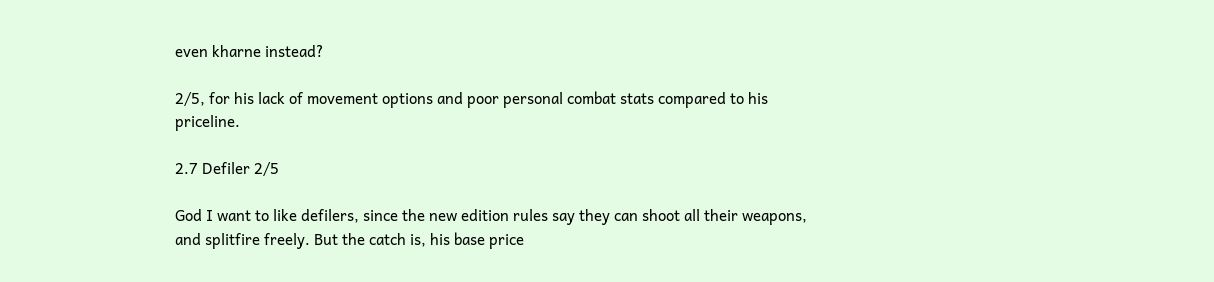even kharne instead?

2/5, for his lack of movement options and poor personal combat stats compared to his priceline.

2.7 Defiler 2/5

God I want to like defilers, since the new edition rules say they can shoot all their weapons, and splitfire freely. But the catch is, his base price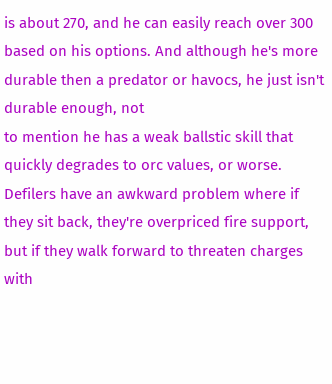is about 270, and he can easily reach over 300 based on his options. And although he's more durable then a predator or havocs, he just isn't durable enough, not
to mention he has a weak ballstic skill that quickly degrades to orc values, or worse. Defilers have an awkward problem where if they sit back, they're overpriced fire support, but if they walk forward to threaten charges with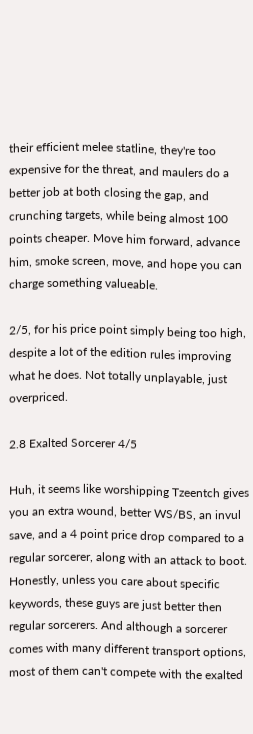their efficient melee statline, they're too expensive for the threat, and maulers do a better job at both closing the gap, and crunching targets, while being almost 100 points cheaper. Move him forward, advance him, smoke screen, move, and hope you can charge something valueable.

2/5, for his price point simply being too high, despite a lot of the edition rules improving what he does. Not totally unplayable, just overpriced.

2.8 Exalted Sorcerer 4/5

Huh, it seems like worshipping Tzeentch gives you an extra wound, better WS/BS, an invul save, and a 4 point price drop compared to a regular sorcerer, along with an attack to boot. Honestly, unless you care about specific keywords, these guys are just better then regular sorcerers. And although a sorcerer comes with many different transport options, most of them can't compete with the exalted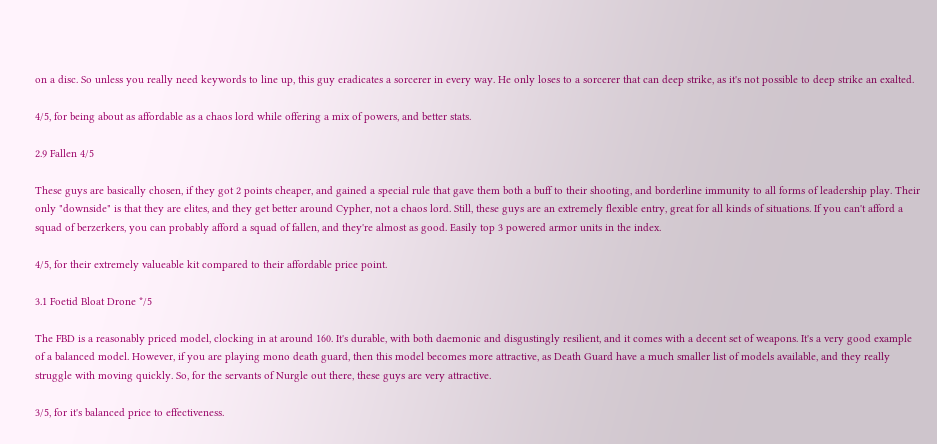on a disc. So unless you really need keywords to line up, this guy eradicates a sorcerer in every way. He only loses to a sorcerer that can deep strike, as it's not possible to deep strike an exalted.

4/5, for being about as affordable as a chaos lord while offering a mix of powers, and better stats.

2.9 Fallen 4/5

These guys are basically chosen, if they got 2 points cheaper, and gained a special rule that gave them both a buff to their shooting, and borderline immunity to all forms of leadership play. Their only "downside" is that they are elites, and they get better around Cypher, not a chaos lord. Still, these guys are an extremely flexible entry, great for all kinds of situations. If you can't afford a squad of berzerkers, you can probably afford a squad of fallen, and they're almost as good. Easily top 3 powered armor units in the index.

4/5, for their extremely valueable kit compared to their affordable price point.

3.1 Foetid Bloat Drone */5

The FBD is a reasonably priced model, clocking in at around 160. It's durable, with both daemonic and disgustingly resilient, and it comes with a decent set of weapons. It's a very good example of a balanced model. However, if you are playing mono death guard, then this model becomes more attractive, as Death Guard have a much smaller list of models available, and they really struggle with moving quickly. So, for the servants of Nurgle out there, these guys are very attractive.

3/5, for it's balanced price to effectiveness.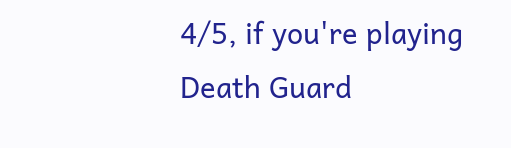4/5, if you're playing Death Guard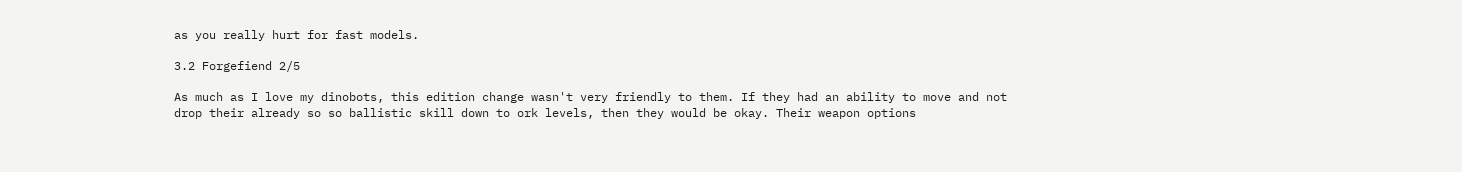as you really hurt for fast models.

3.2 Forgefiend 2/5

As much as I love my dinobots, this edition change wasn't very friendly to them. If they had an ability to move and not drop their already so so ballistic skill down to ork levels, then they would be okay. Their weapon options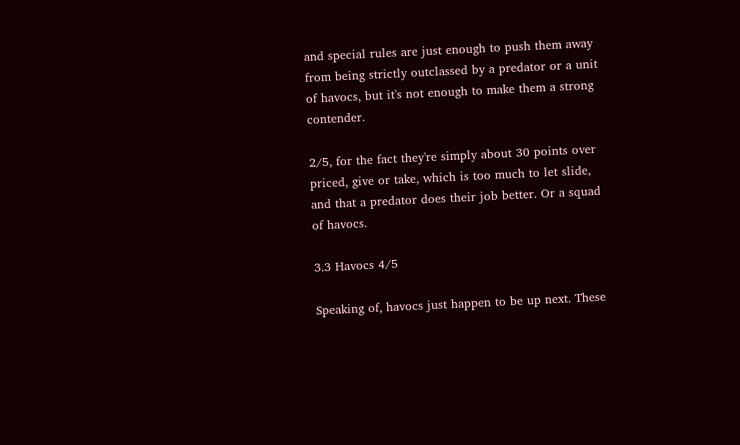and special rules are just enough to push them away from being strictly outclassed by a predator or a unit of havocs, but it's not enough to make them a strong contender.

2/5, for the fact they're simply about 30 points over priced, give or take, which is too much to let slide,
and that a predator does their job better. Or a squad of havocs.

3.3 Havocs 4/5

Speaking of, havocs just happen to be up next. These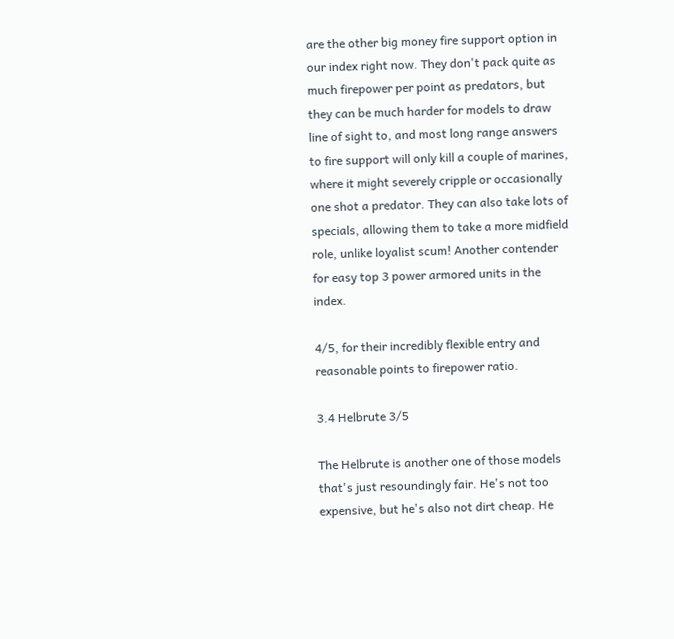are the other big money fire support option in our index right now. They don't pack quite as much firepower per point as predators, but they can be much harder for models to draw line of sight to, and most long range answers to fire support will only kill a couple of marines, where it might severely cripple or occasionally one shot a predator. They can also take lots of specials, allowing them to take a more midfield role, unlike loyalist scum! Another contender for easy top 3 power armored units in the index.

4/5, for their incredibly flexible entry and reasonable points to firepower ratio.

3.4 Helbrute 3/5

The Helbrute is another one of those models that's just resoundingly fair. He's not too expensive, but he's also not dirt cheap. He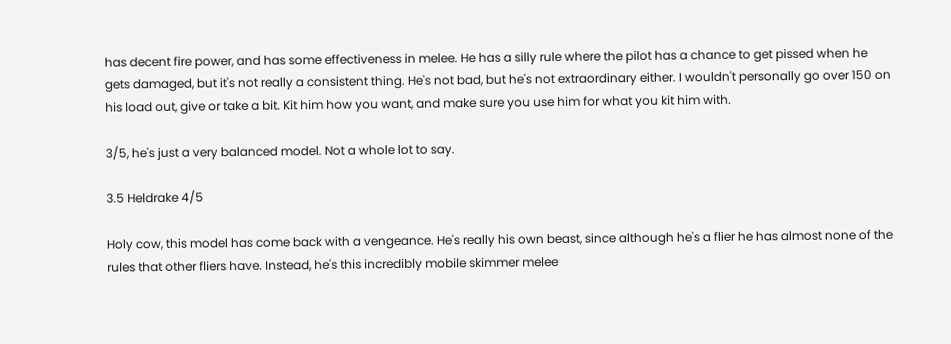has decent fire power, and has some effectiveness in melee. He has a silly rule where the pilot has a chance to get pissed when he gets damaged, but it's not really a consistent thing. He's not bad, but he's not extraordinary either. I wouldn't personally go over 150 on his load out, give or take a bit. Kit him how you want, and make sure you use him for what you kit him with.

3/5, he's just a very balanced model. Not a whole lot to say.

3.5 Heldrake 4/5

Holy cow, this model has come back with a vengeance. He's really his own beast, since although he's a flier he has almost none of the rules that other fliers have. Instead, he's this incredibly mobile skimmer melee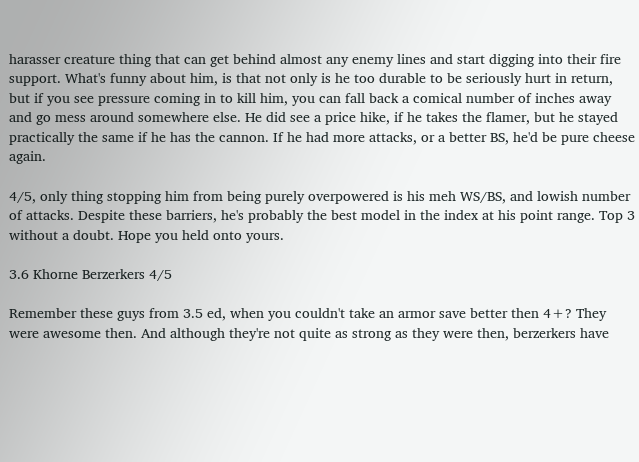harasser creature thing that can get behind almost any enemy lines and start digging into their fire support. What's funny about him, is that not only is he too durable to be seriously hurt in return, but if you see pressure coming in to kill him, you can fall back a comical number of inches away and go mess around somewhere else. He did see a price hike, if he takes the flamer, but he stayed practically the same if he has the cannon. If he had more attacks, or a better BS, he'd be pure cheese again.

4/5, only thing stopping him from being purely overpowered is his meh WS/BS, and lowish number of attacks. Despite these barriers, he's probably the best model in the index at his point range. Top 3 without a doubt. Hope you held onto yours.

3.6 Khorne Berzerkers 4/5

Remember these guys from 3.5 ed, when you couldn't take an armor save better then 4+? They were awesome then. And although they're not quite as strong as they were then, berzerkers have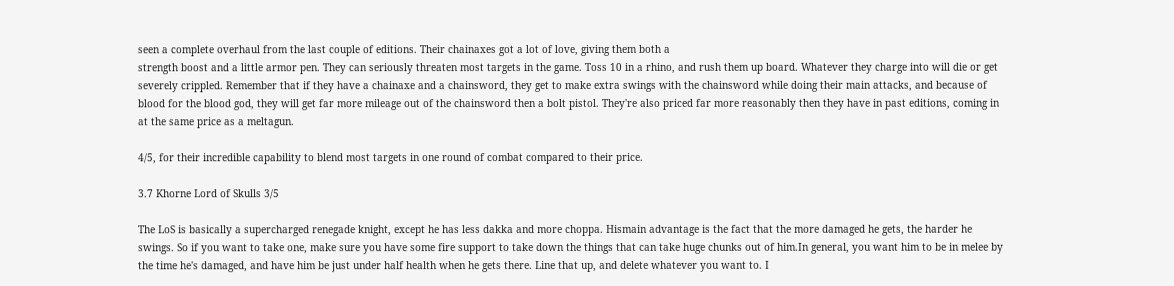seen a complete overhaul from the last couple of editions. Their chainaxes got a lot of love, giving them both a
strength boost and a little armor pen. They can seriously threaten most targets in the game. Toss 10 in a rhino, and rush them up board. Whatever they charge into will die or get severely crippled. Remember that if they have a chainaxe and a chainsword, they get to make extra swings with the chainsword while doing their main attacks, and because of blood for the blood god, they will get far more mileage out of the chainsword then a bolt pistol. They're also priced far more reasonably then they have in past editions, coming in at the same price as a meltagun.

4/5, for their incredible capability to blend most targets in one round of combat compared to their price.

3.7 Khorne Lord of Skulls 3/5

The LoS is basically a supercharged renegade knight, except he has less dakka and more choppa. Hismain advantage is the fact that the more damaged he gets, the harder he swings. So if you want to take one, make sure you have some fire support to take down the things that can take huge chunks out of him.In general, you want him to be in melee by the time he's damaged, and have him be just under half health when he gets there. Line that up, and delete whatever you want to. I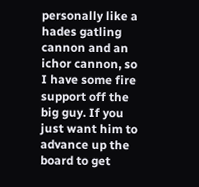personally like a hades gatling cannon and an ichor cannon, so I have some fire support off the big guy. If you just want him to advance up the board to get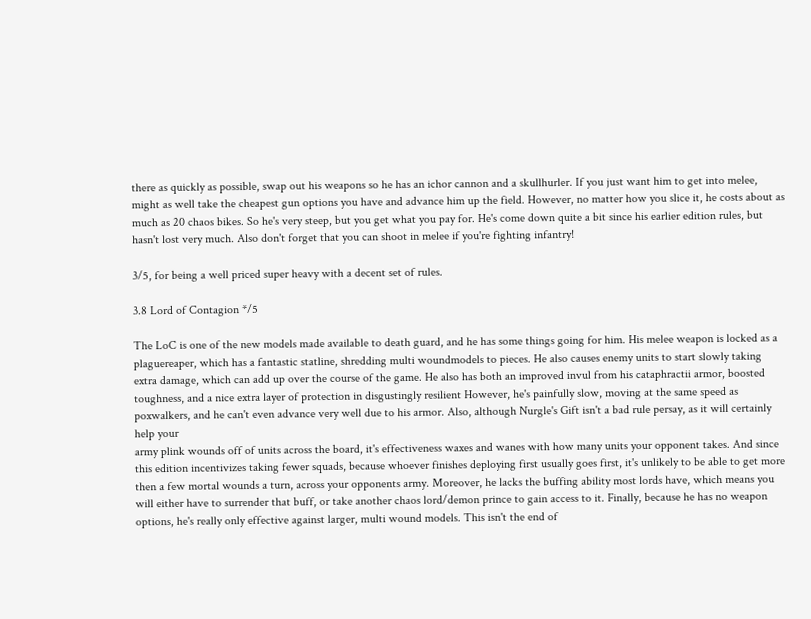there as quickly as possible, swap out his weapons so he has an ichor cannon and a skullhurler. If you just want him to get into melee, might as well take the cheapest gun options you have and advance him up the field. However, no matter how you slice it, he costs about as much as 20 chaos bikes. So he's very steep, but you get what you pay for. He's come down quite a bit since his earlier edition rules, but hasn't lost very much. Also don't forget that you can shoot in melee if you're fighting infantry!

3/5, for being a well priced super heavy with a decent set of rules.

3.8 Lord of Contagion */5

The LoC is one of the new models made available to death guard, and he has some things going for him. His melee weapon is locked as a plaguereaper, which has a fantastic statline, shredding multi woundmodels to pieces. He also causes enemy units to start slowly taking extra damage, which can add up over the course of the game. He also has both an improved invul from his cataphractii armor, boosted toughness, and a nice extra layer of protection in disgustingly resilient However, he's painfully slow, moving at the same speed as poxwalkers, and he can't even advance very well due to his armor. Also, although Nurgle's Gift isn't a bad rule persay, as it will certainly help your
army plink wounds off of units across the board, it's effectiveness waxes and wanes with how many units your opponent takes. And since this edition incentivizes taking fewer squads, because whoever finishes deploying first usually goes first, it's unlikely to be able to get more then a few mortal wounds a turn, across your opponents army. Moreover, he lacks the buffing ability most lords have, which means you will either have to surrender that buff, or take another chaos lord/demon prince to gain access to it. Finally, because he has no weapon options, he's really only effective against larger, multi wound models. This isn't the end of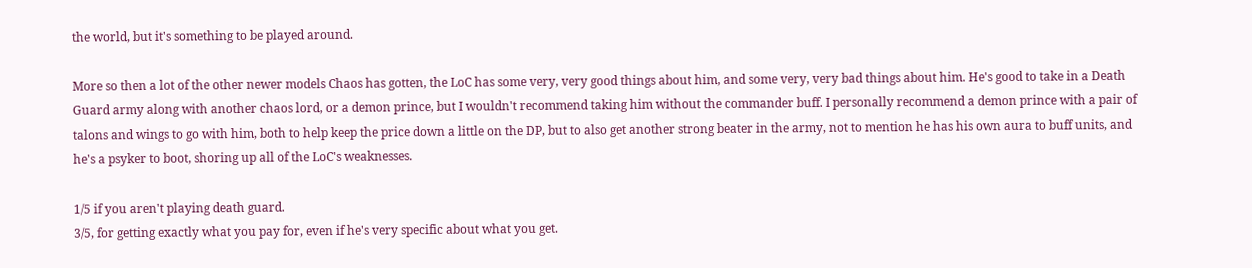the world, but it's something to be played around.

More so then a lot of the other newer models Chaos has gotten, the LoC has some very, very good things about him, and some very, very bad things about him. He's good to take in a Death Guard army along with another chaos lord, or a demon prince, but I wouldn't recommend taking him without the commander buff. I personally recommend a demon prince with a pair of talons and wings to go with him, both to help keep the price down a little on the DP, but to also get another strong beater in the army, not to mention he has his own aura to buff units, and he's a psyker to boot, shoring up all of the LoC's weaknesses.

1/5 if you aren't playing death guard.
3/5, for getting exactly what you pay for, even if he's very specific about what you get.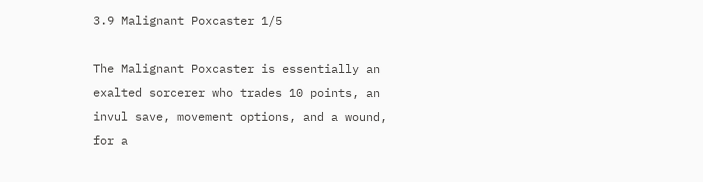3.9 Malignant Poxcaster 1/5

The Malignant Poxcaster is essentially an exalted sorcerer who trades 10 points, an invul save, movement options, and a wound, for a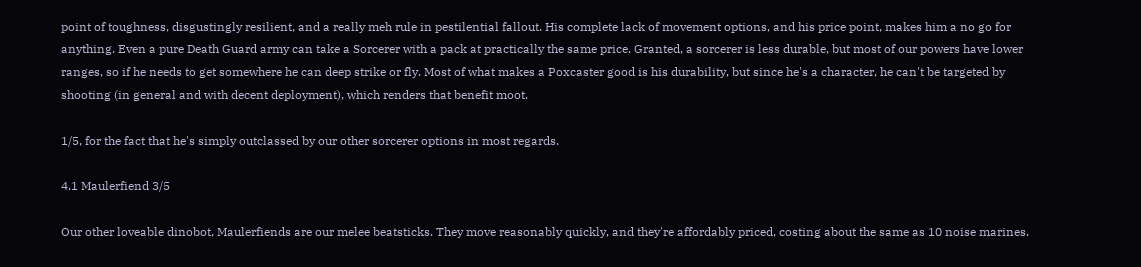point of toughness, disgustingly resilient, and a really meh rule in pestilential fallout. His complete lack of movement options, and his price point, makes him a no go for anything. Even a pure Death Guard army can take a Sorcerer with a pack at practically the same price. Granted, a sorcerer is less durable, but most of our powers have lower ranges, so if he needs to get somewhere he can deep strike or fly. Most of what makes a Poxcaster good is his durability, but since he's a character, he can't be targeted by shooting (in general and with decent deployment), which renders that benefit moot.

1/5, for the fact that he's simply outclassed by our other sorcerer options in most regards.

4.1 Maulerfiend 3/5

Our other loveable dinobot, Maulerfiends are our melee beatsticks. They move reasonably quickly, and they're affordably priced, costing about the same as 10 noise marines.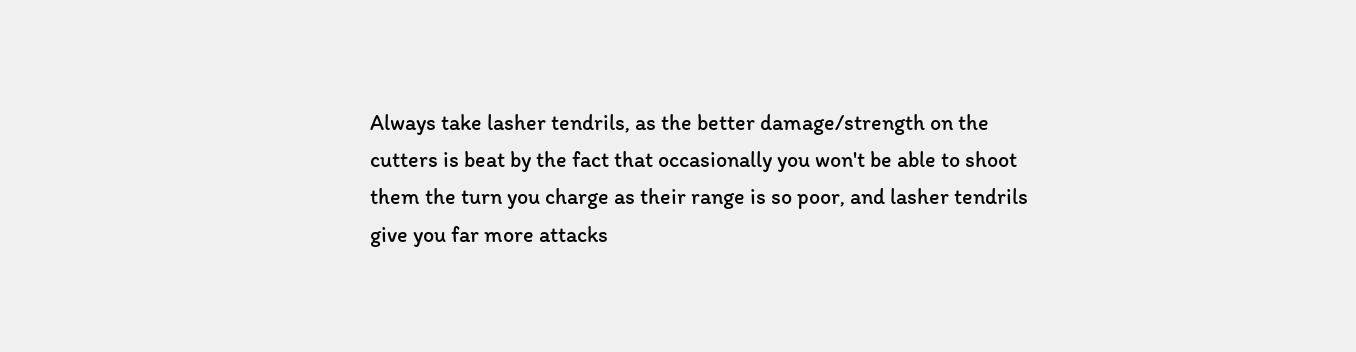Always take lasher tendrils, as the better damage/strength on the cutters is beat by the fact that occasionally you won't be able to shoot them the turn you charge as their range is so poor, and lasher tendrils give you far more attacks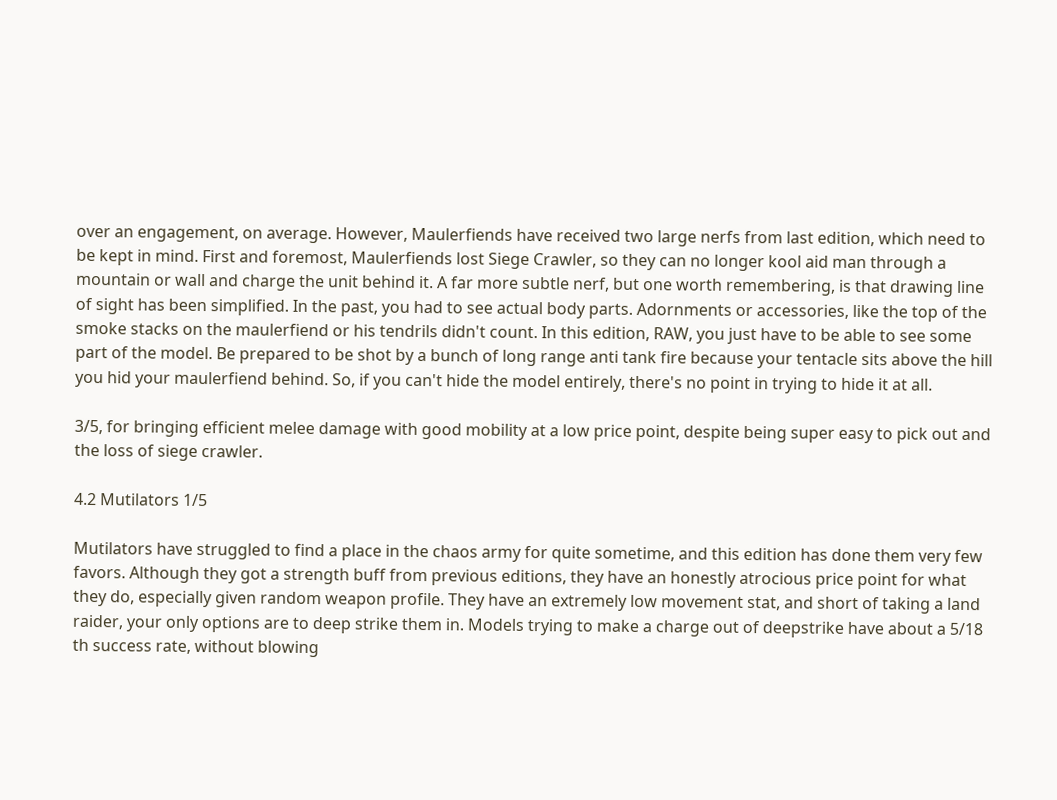over an engagement, on average. However, Maulerfiends have received two large nerfs from last edition, which need to be kept in mind. First and foremost, Maulerfiends lost Siege Crawler, so they can no longer kool aid man through a mountain or wall and charge the unit behind it. A far more subtle nerf, but one worth remembering, is that drawing line of sight has been simplified. In the past, you had to see actual body parts. Adornments or accessories, like the top of the smoke stacks on the maulerfiend or his tendrils didn't count. In this edition, RAW, you just have to be able to see some part of the model. Be prepared to be shot by a bunch of long range anti tank fire because your tentacle sits above the hill you hid your maulerfiend behind. So, if you can't hide the model entirely, there's no point in trying to hide it at all.

3/5, for bringing efficient melee damage with good mobility at a low price point, despite being super easy to pick out and the loss of siege crawler.

4.2 Mutilators 1/5

Mutilators have struggled to find a place in the chaos army for quite sometime, and this edition has done them very few favors. Although they got a strength buff from previous editions, they have an honestly atrocious price point for what they do, especially given random weapon profile. They have an extremely low movement stat, and short of taking a land raider, your only options are to deep strike them in. Models trying to make a charge out of deepstrike have about a 5/18 th success rate, without blowing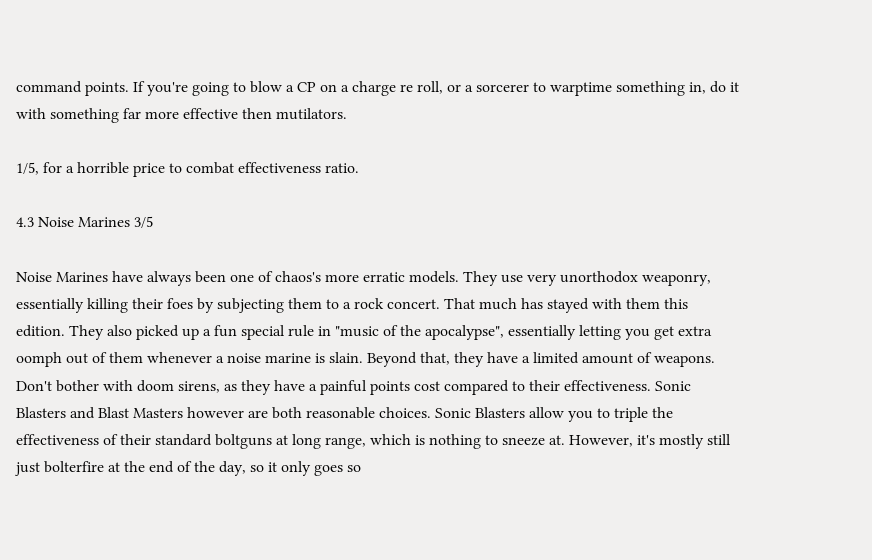command points. If you're going to blow a CP on a charge re roll, or a sorcerer to warptime something in, do it with something far more effective then mutilators.

1/5, for a horrible price to combat effectiveness ratio.

4.3 Noise Marines 3/5

Noise Marines have always been one of chaos's more erratic models. They use very unorthodox weaponry, essentially killing their foes by subjecting them to a rock concert. That much has stayed with them this edition. They also picked up a fun special rule in "music of the apocalypse", essentially letting you get extra oomph out of them whenever a noise marine is slain. Beyond that, they have a limited amount of weapons.
Don't bother with doom sirens, as they have a painful points cost compared to their effectiveness. Sonic Blasters and Blast Masters however are both reasonable choices. Sonic Blasters allow you to triple the effectiveness of their standard boltguns at long range, which is nothing to sneeze at. However, it's mostly still just bolterfire at the end of the day, so it only goes so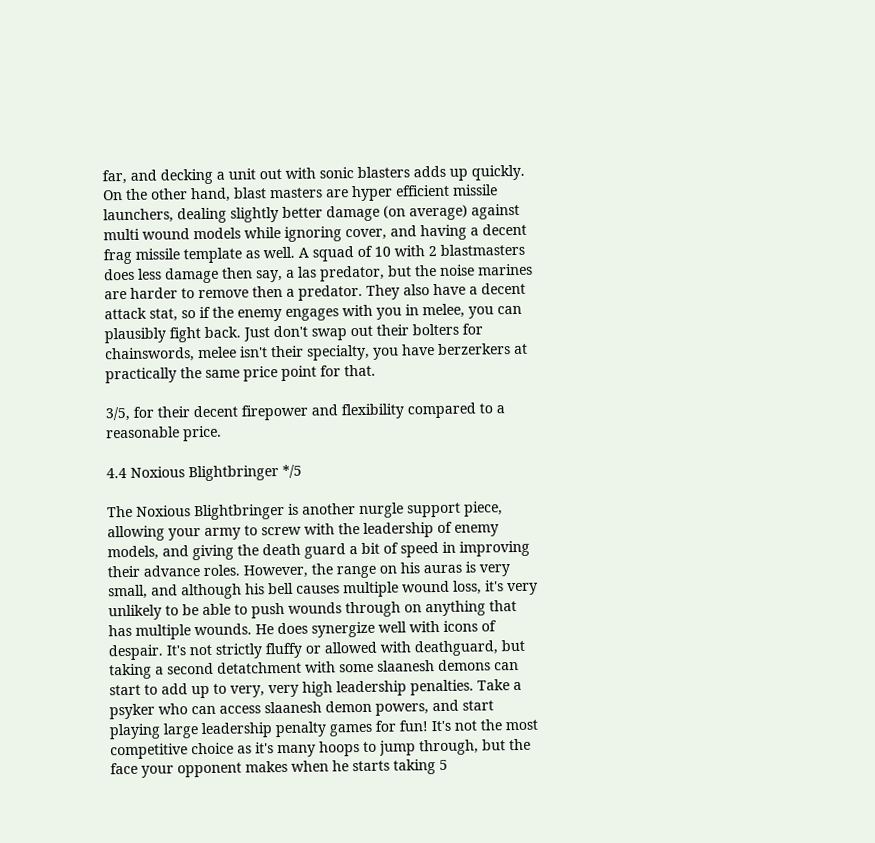far, and decking a unit out with sonic blasters adds up quickly. On the other hand, blast masters are hyper efficient missile launchers, dealing slightly better damage (on average) against multi wound models while ignoring cover, and having a decent frag missile template as well. A squad of 10 with 2 blastmasters does less damage then say, a las predator, but the noise marines are harder to remove then a predator. They also have a decent attack stat, so if the enemy engages with you in melee, you can plausibly fight back. Just don't swap out their bolters for chainswords, melee isn't their specialty, you have berzerkers at practically the same price point for that.

3/5, for their decent firepower and flexibility compared to a reasonable price.

4.4 Noxious Blightbringer */5

The Noxious Blightbringer is another nurgle support piece, allowing your army to screw with the leadership of enemy models, and giving the death guard a bit of speed in improving their advance roles. However, the range on his auras is very small, and although his bell causes multiple wound loss, it's very unlikely to be able to push wounds through on anything that has multiple wounds. He does synergize well with icons of despair. It's not strictly fluffy or allowed with deathguard, but taking a second detatchment with some slaanesh demons can start to add up to very, very high leadership penalties. Take a psyker who can access slaanesh demon powers, and start playing large leadership penalty games for fun! It's not the most competitive choice as it's many hoops to jump through, but the face your opponent makes when he starts taking 5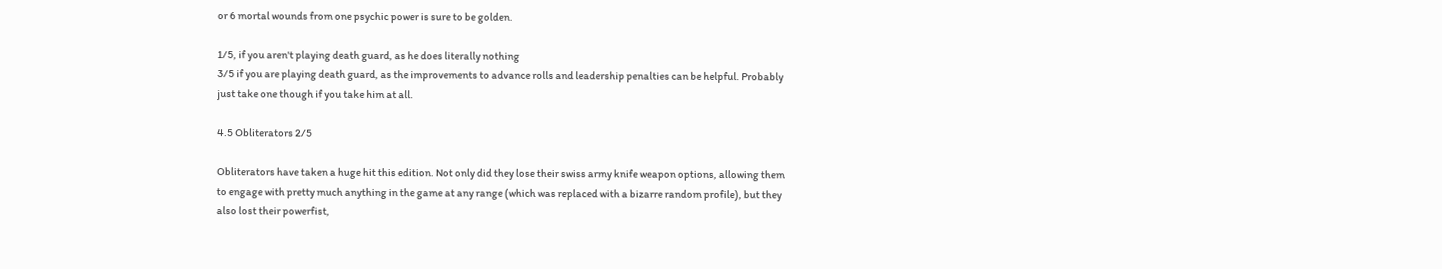or 6 mortal wounds from one psychic power is sure to be golden.

1/5, if you aren't playing death guard, as he does literally nothing
3/5 if you are playing death guard, as the improvements to advance rolls and leadership penalties can be helpful. Probably just take one though if you take him at all.

4.5 Obliterators 2/5

Obliterators have taken a huge hit this edition. Not only did they lose their swiss army knife weapon options, allowing them to engage with pretty much anything in the game at any range (which was replaced with a bizarre random profile), but they also lost their powerfist,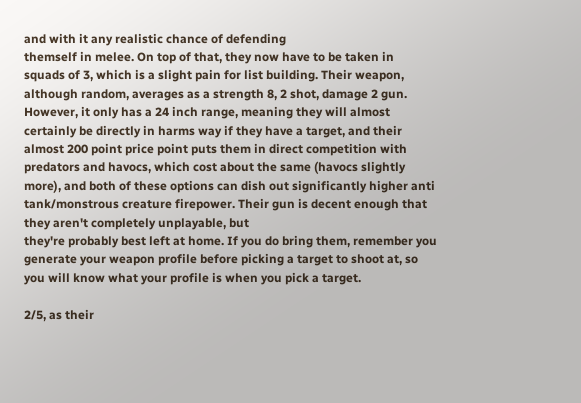and with it any realistic chance of defending
themself in melee. On top of that, they now have to be taken in squads of 3, which is a slight pain for list building. Their weapon, although random, averages as a strength 8, 2 shot, damage 2 gun. However, it only has a 24 inch range, meaning they will almost certainly be directly in harms way if they have a target, and their almost 200 point price point puts them in direct competition with predators and havocs, which cost about the same (havocs slightly more), and both of these options can dish out significantly higher anti tank/monstrous creature firepower. Their gun is decent enough that they aren't completely unplayable, but
they're probably best left at home. If you do bring them, remember you generate your weapon profile before picking a target to shoot at, so you will know what your profile is when you pick a target.

2/5, as their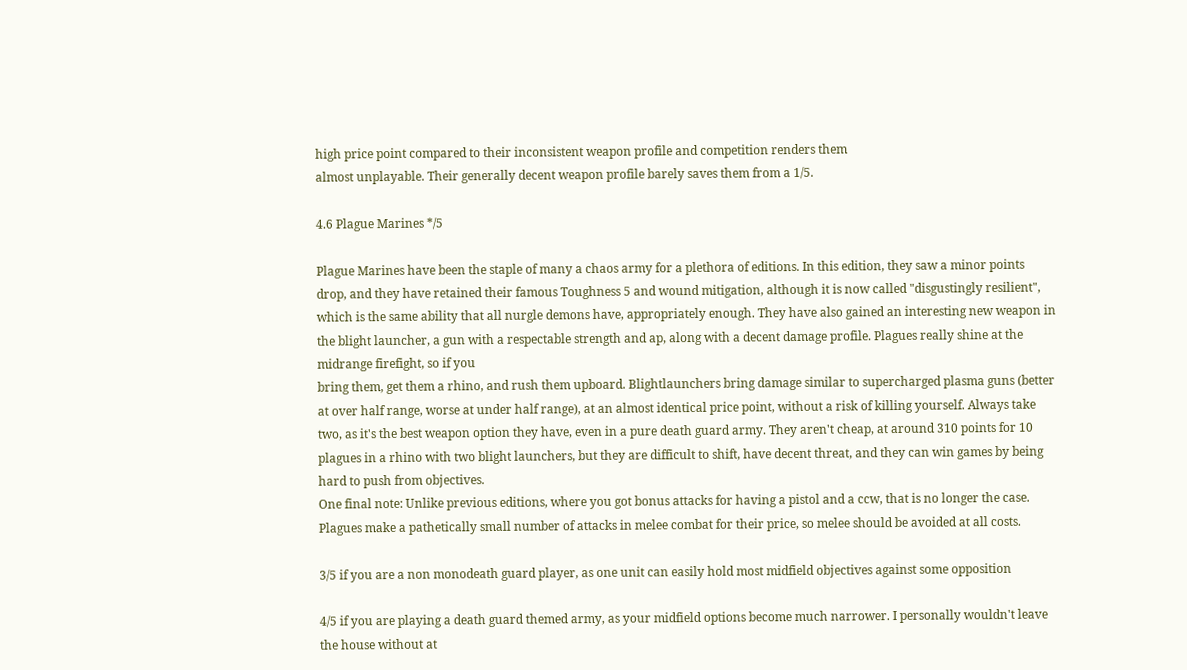high price point compared to their inconsistent weapon profile and competition renders them
almost unplayable. Their generally decent weapon profile barely saves them from a 1/5.

4.6 Plague Marines */5

Plague Marines have been the staple of many a chaos army for a plethora of editions. In this edition, they saw a minor points drop, and they have retained their famous Toughness 5 and wound mitigation, although it is now called "disgustingly resilient", which is the same ability that all nurgle demons have, appropriately enough. They have also gained an interesting new weapon in the blight launcher, a gun with a respectable strength and ap, along with a decent damage profile. Plagues really shine at the midrange firefight, so if you
bring them, get them a rhino, and rush them upboard. Blightlaunchers bring damage similar to supercharged plasma guns (better at over half range, worse at under half range), at an almost identical price point, without a risk of killing yourself. Always take two, as it's the best weapon option they have, even in a pure death guard army. They aren't cheap, at around 310 points for 10 plagues in a rhino with two blight launchers, but they are difficult to shift, have decent threat, and they can win games by being hard to push from objectives.
One final note: Unlike previous editions, where you got bonus attacks for having a pistol and a ccw, that is no longer the case. Plagues make a pathetically small number of attacks in melee combat for their price, so melee should be avoided at all costs.

3/5 if you are a non monodeath guard player, as one unit can easily hold most midfield objectives against some opposition

4/5 if you are playing a death guard themed army, as your midfield options become much narrower. I personally wouldn't leave the house without at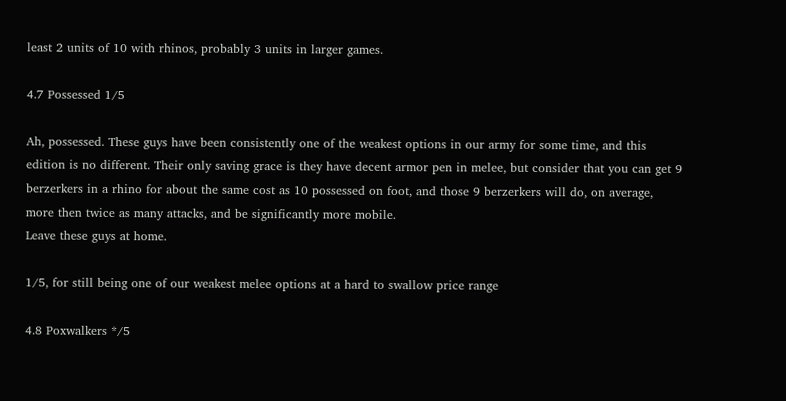least 2 units of 10 with rhinos, probably 3 units in larger games.

4.7 Possessed 1/5

Ah, possessed. These guys have been consistently one of the weakest options in our army for some time, and this edition is no different. Their only saving grace is they have decent armor pen in melee, but consider that you can get 9 berzerkers in a rhino for about the same cost as 10 possessed on foot, and those 9 berzerkers will do, on average, more then twice as many attacks, and be significantly more mobile.
Leave these guys at home.

1/5, for still being one of our weakest melee options at a hard to swallow price range

4.8 Poxwalkers */5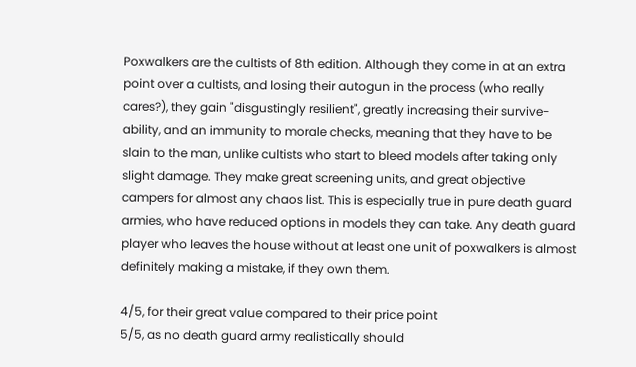Poxwalkers are the cultists of 8th edition. Although they come in at an extra point over a cultists, and losing their autogun in the process (who really cares?), they gain "disgustingly resilient", greatly increasing their survive-ability, and an immunity to morale checks, meaning that they have to be slain to the man, unlike cultists who start to bleed models after taking only slight damage. They make great screening units, and great objective campers for almost any chaos list. This is especially true in pure death guard armies, who have reduced options in models they can take. Any death guard player who leaves the house without at least one unit of poxwalkers is almost definitely making a mistake, if they own them.

4/5, for their great value compared to their price point
5/5, as no death guard army realistically should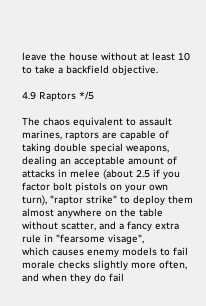leave the house without at least 10 to take a backfield objective.

4.9 Raptors */5

The chaos equivalent to assault marines, raptors are capable of taking double special weapons, dealing an acceptable amount of attacks in melee (about 2.5 if you factor bolt pistols on your own turn), "raptor strike" to deploy them almost anywhere on the table without scatter, and a fancy extra rule in "fearsome visage",
which causes enemy models to fail morale checks slightly more often, and when they do fail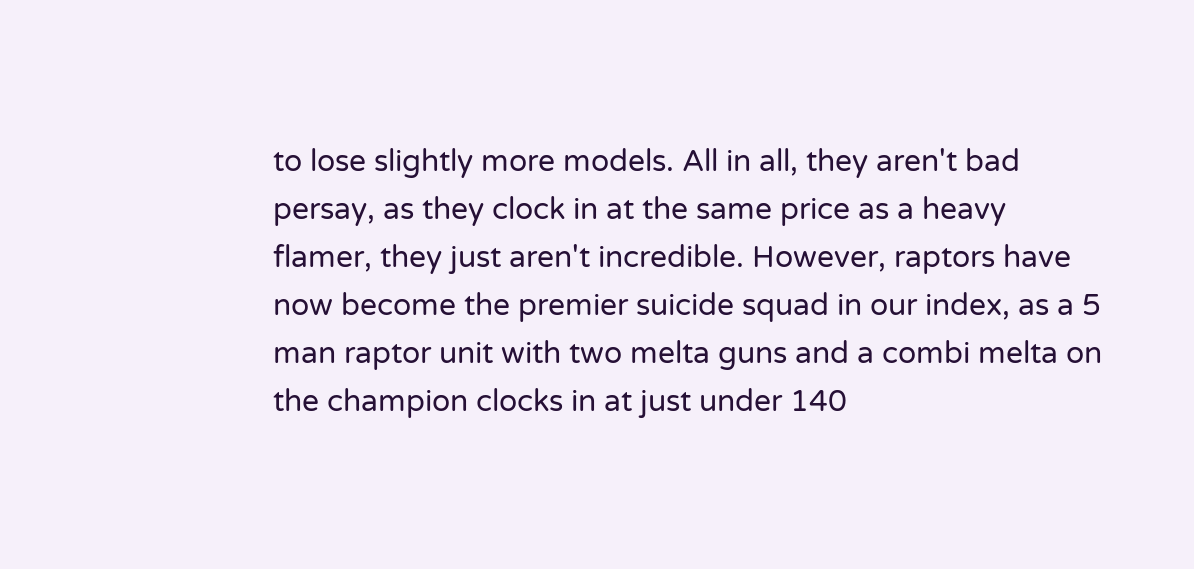to lose slightly more models. All in all, they aren't bad persay, as they clock in at the same price as a heavy flamer, they just aren't incredible. However, raptors have now become the premier suicide squad in our index, as a 5 man raptor unit with two melta guns and a combi melta on the champion clocks in at just under 140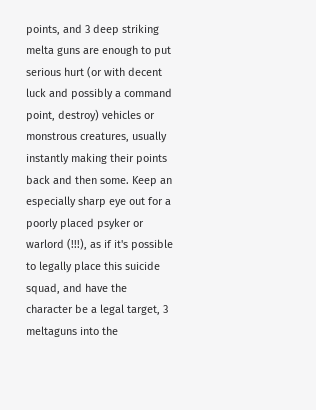points, and 3 deep striking melta guns are enough to put serious hurt (or with decent luck and possibly a command point, destroy) vehicles or monstrous creatures, usually instantly making their points back and then some. Keep an especially sharp eye out for a poorly placed psyker or warlord (!!!), as if it's possible to legally place this suicide squad, and have the character be a legal target, 3 meltaguns into the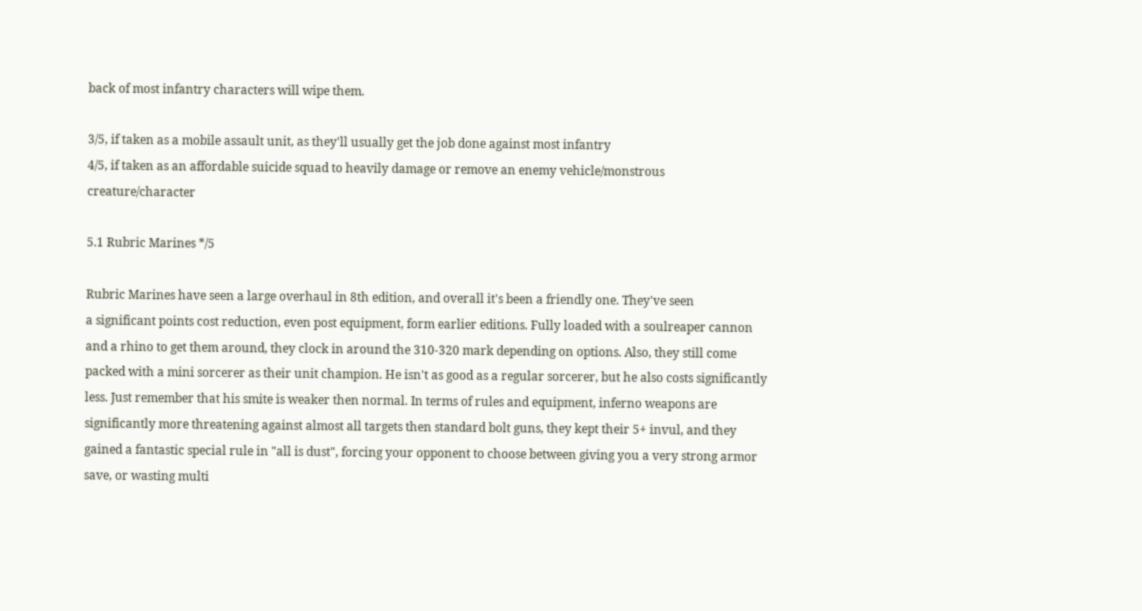back of most infantry characters will wipe them.

3/5, if taken as a mobile assault unit, as they'll usually get the job done against most infantry
4/5, if taken as an affordable suicide squad to heavily damage or remove an enemy vehicle/monstrous creature/character

5.1 Rubric Marines */5

Rubric Marines have seen a large overhaul in 8th edition, and overall it's been a friendly one. They've seen
a significant points cost reduction, even post equipment, form earlier editions. Fully loaded with a soulreaper cannon and a rhino to get them around, they clock in around the 310-320 mark depending on options. Also, they still come packed with a mini sorcerer as their unit champion. He isn't as good as a regular sorcerer, but he also costs significantly less. Just remember that his smite is weaker then normal. In terms of rules and equipment, inferno weapons are significantly more threatening against almost all targets then standard bolt guns, they kept their 5+ invul, and they gained a fantastic special rule in "all is dust", forcing your opponent to choose between giving you a very strong armor save, or wasting multi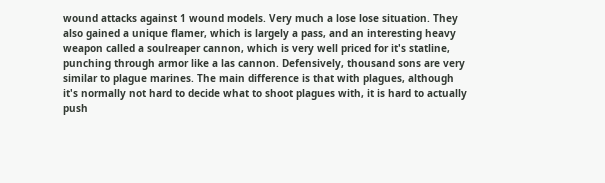wound attacks against 1 wound models. Very much a lose lose situation. They also gained a unique flamer, which is largely a pass, and an interesting heavy weapon called a soulreaper cannon, which is very well priced for it's statline, punching through armor like a las cannon. Defensively, thousand sons are very similar to plague marines. The main difference is that with plagues, although it's normally not hard to decide what to shoot plagues with, it is hard to actually push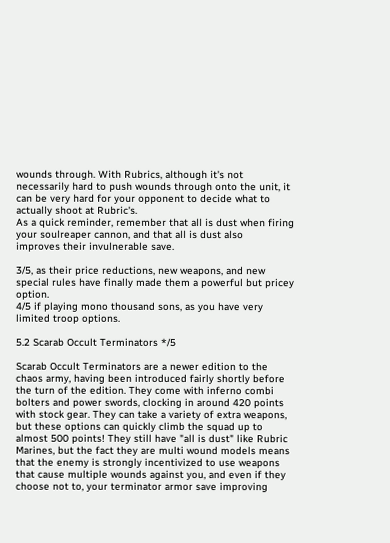wounds through. With Rubrics, although it's not necessarily hard to push wounds through onto the unit, it can be very hard for your opponent to decide what to actually shoot at Rubric's.
As a quick reminder, remember that all is dust when firing your soulreaper cannon, and that all is dust also
improves their invulnerable save.

3/5, as their price reductions, new weapons, and new special rules have finally made them a powerful but pricey option.
4/5 if playing mono thousand sons, as you have very limited troop options.

5.2 Scarab Occult Terminators */5

Scarab Occult Terminators are a newer edition to the chaos army, having been introduced fairly shortly before the turn of the edition. They come with inferno combi bolters and power swords, clocking in around 420 points with stock gear. They can take a variety of extra weapons, but these options can quickly climb the squad up to almost 500 points! They still have "all is dust" like Rubric Marines, but the fact they are multi wound models means that the enemy is strongly incentivized to use weapons that cause multiple wounds against you, and even if they choose not to, your terminator armor save improving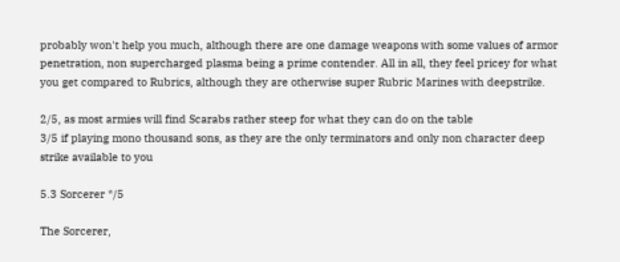probably won't help you much, although there are one damage weapons with some values of armor penetration, non supercharged plasma being a prime contender. All in all, they feel pricey for what you get compared to Rubrics, although they are otherwise super Rubric Marines with deepstrike.

2/5, as most armies will find Scarabs rather steep for what they can do on the table
3/5 if playing mono thousand sons, as they are the only terminators and only non character deep strike available to you

5.3 Sorcerer */5

The Sorcerer,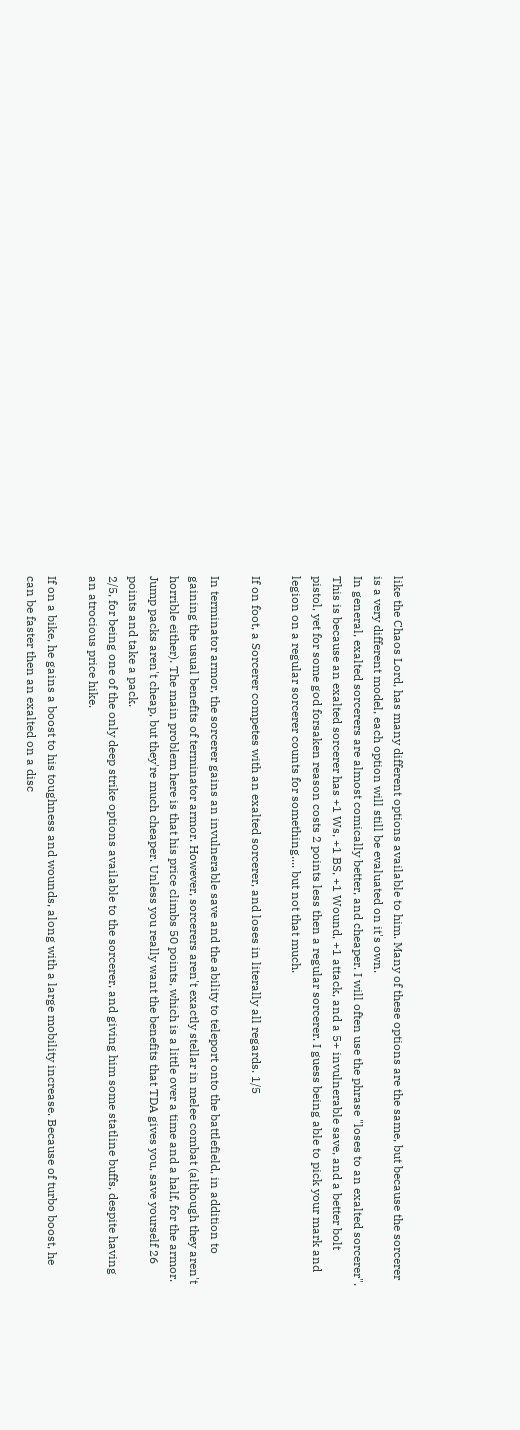like the Chaos Lord, has many different options available to him. Many of these options are the same, but because the sorcerer is a very different model, each option will still be evaluated on it's own.
In general, exalted sorcerers are almost comically better, and cheaper. I will often use the phrase "loses to an exalted sorcerer". This is because an exalted sorcerer has +1 Ws, +1 BS, +1 Wound, +1 attack, and a 5+ invulnerable save, and a better bolt pistol, yet for some god forsaken reason costs 2 points less then a regular sorcerer. I guess being able to pick your mark and legion on a regular sorcerer counts for something.... but not that much.

If on foot, a Sorcerer competes with an exalted sorcerer, and loses in literally all regards. 1/5

In terminator armor, the sorcerer gains an invulnerable save and the ability to teleport onto the battlefield, in addition to gaining the usual benefits of terminator armor. However, sorcerers aren't exactly stellar in melee combat (although they aren't horrible either). The main problem here is that his price climbs 50 points, which is a little over a time and a half, for the armor. Jump packs aren't cheap, but they're much cheaper. Unless you really want the benefits that TDA gives you, save yourself 26 points and take a pack.
2/5, for being one of the only deep strike options available to the sorcerer, and giving him some statline buffs, despite having an atrocious price hike.

If on a bike, he gains a boost to his toughness and wounds, along with a large mobility increase. Because of turbo boost, he can be faster then an exalted on a disc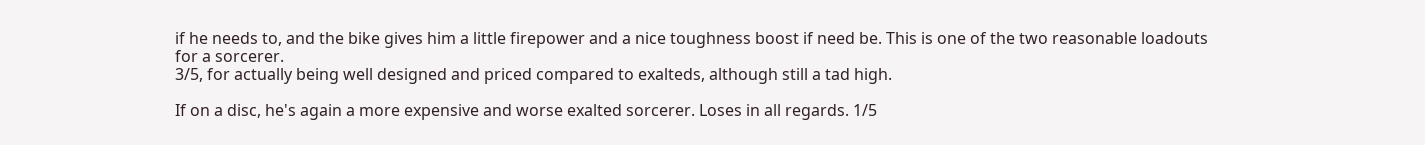if he needs to, and the bike gives him a little firepower and a nice toughness boost if need be. This is one of the two reasonable loadouts for a sorcerer.
3/5, for actually being well designed and priced compared to exalteds, although still a tad high.

If on a disc, he's again a more expensive and worse exalted sorcerer. Loses in all regards. 1/5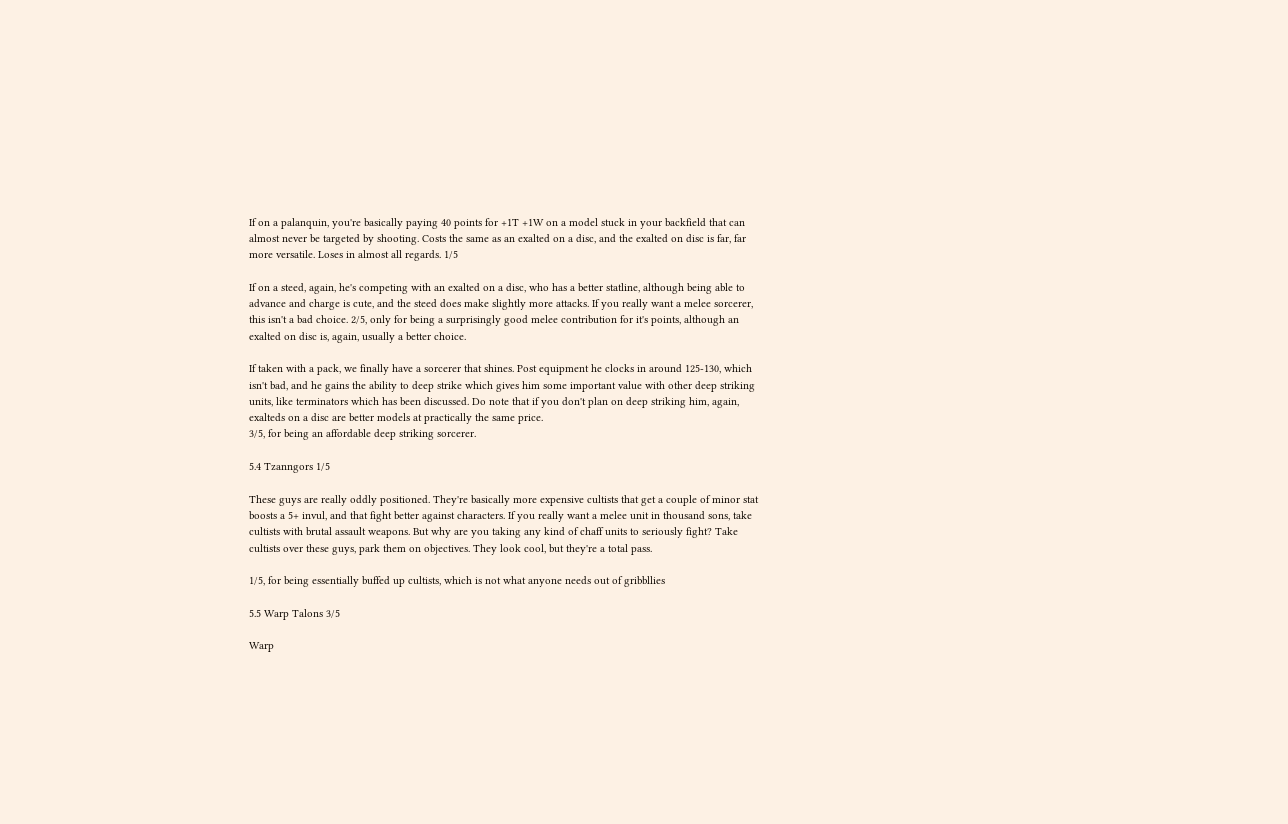If on a palanquin, you're basically paying 40 points for +1T +1W on a model stuck in your backfield that can almost never be targeted by shooting. Costs the same as an exalted on a disc, and the exalted on disc is far, far more versatile. Loses in almost all regards. 1/5

If on a steed, again, he's competing with an exalted on a disc, who has a better statline, although being able to advance and charge is cute, and the steed does make slightly more attacks. If you really want a melee sorcerer, this isn't a bad choice. 2/5, only for being a surprisingly good melee contribution for it's points, although an exalted on disc is, again, usually a better choice.

If taken with a pack, we finally have a sorcerer that shines. Post equipment he clocks in around 125-130, which isn't bad, and he gains the ability to deep strike which gives him some important value with other deep striking units, like terminators which has been discussed. Do note that if you don't plan on deep striking him, again, exalteds on a disc are better models at practically the same price.
3/5, for being an affordable deep striking sorcerer.

5.4 Tzanngors 1/5

These guys are really oddly positioned. They're basically more expensive cultists that get a couple of minor stat boosts a 5+ invul, and that fight better against characters. If you really want a melee unit in thousand sons, take cultists with brutal assault weapons. But why are you taking any kind of chaff units to seriously fight? Take cultists over these guys, park them on objectives. They look cool, but they're a total pass.

1/5, for being essentially buffed up cultists, which is not what anyone needs out of gribbllies

5.5 Warp Talons 3/5

Warp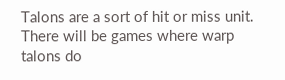Talons are a sort of hit or miss unit. There will be games where warp talons do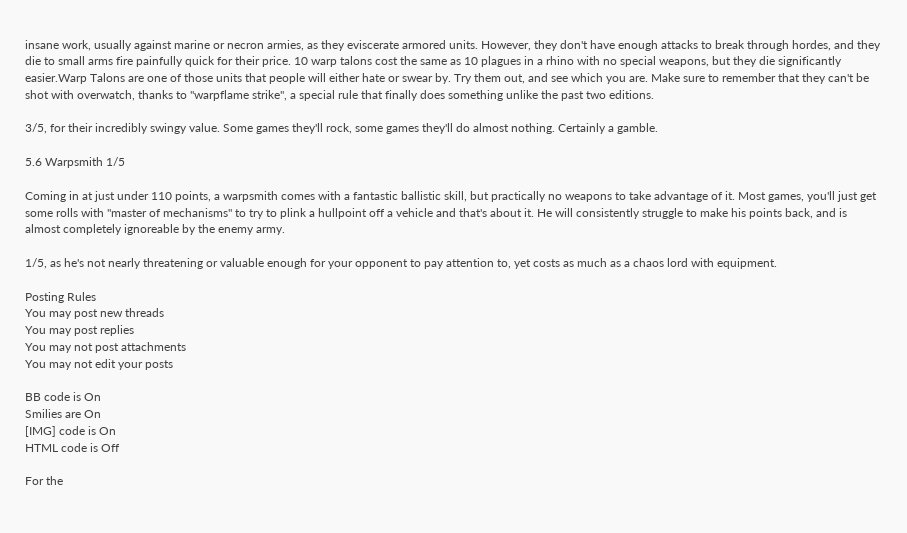insane work, usually against marine or necron armies, as they eviscerate armored units. However, they don't have enough attacks to break through hordes, and they die to small arms fire painfully quick for their price. 10 warp talons cost the same as 10 plagues in a rhino with no special weapons, but they die significantly easier.Warp Talons are one of those units that people will either hate or swear by. Try them out, and see which you are. Make sure to remember that they can't be shot with overwatch, thanks to "warpflame strike", a special rule that finally does something unlike the past two editions.

3/5, for their incredibly swingy value. Some games they'll rock, some games they'll do almost nothing. Certainly a gamble.

5.6 Warpsmith 1/5

Coming in at just under 110 points, a warpsmith comes with a fantastic ballistic skill, but practically no weapons to take advantage of it. Most games, you'll just get some rolls with "master of mechanisms" to try to plink a hullpoint off a vehicle and that's about it. He will consistently struggle to make his points back, and is almost completely ignoreable by the enemy army.

1/5, as he's not nearly threatening or valuable enough for your opponent to pay attention to, yet costs as much as a chaos lord with equipment.

Posting Rules
You may post new threads
You may post replies
You may not post attachments
You may not edit your posts

BB code is On
Smilies are On
[IMG] code is On
HTML code is Off

For the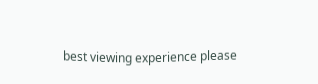best viewing experience please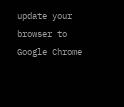update your browser to Google Chrome